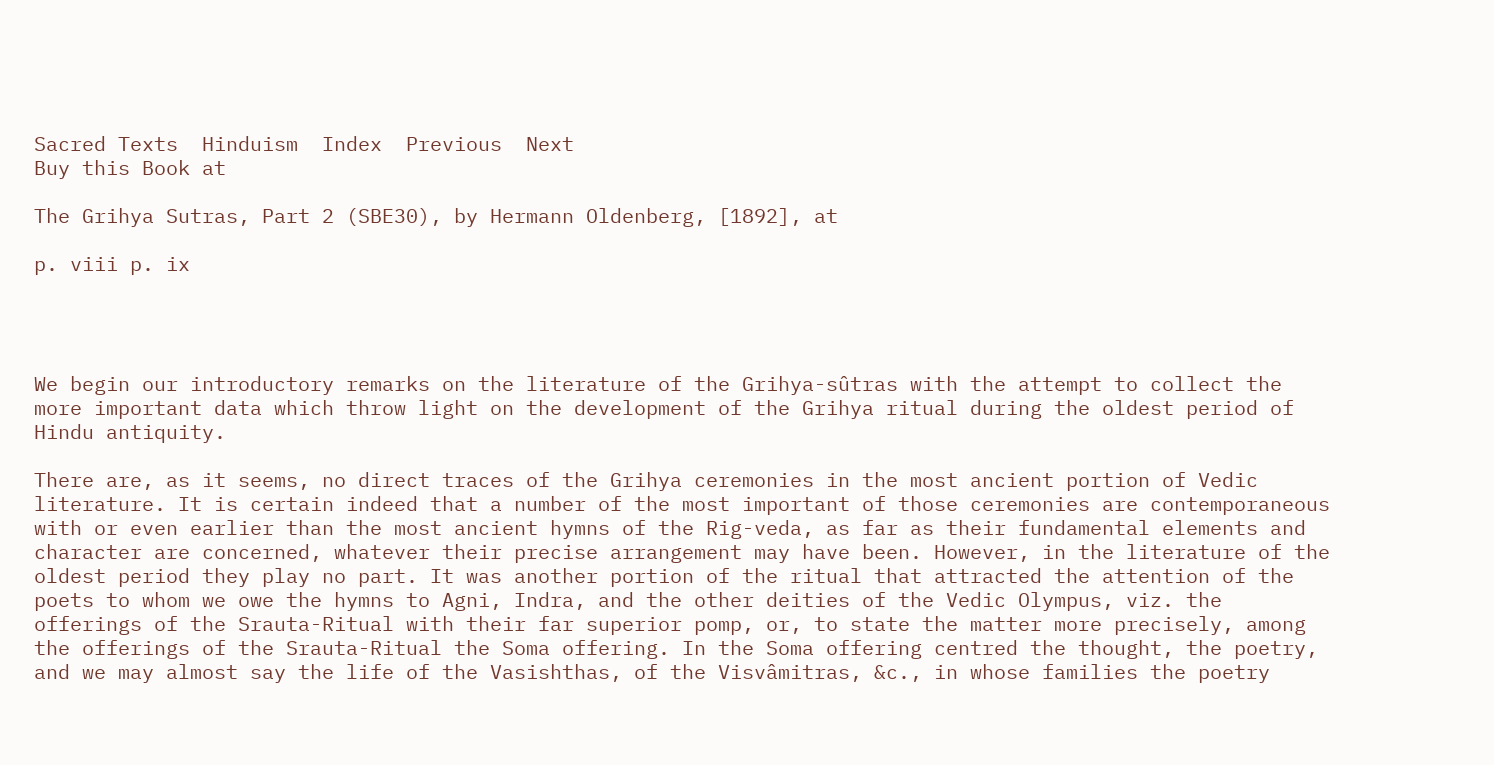Sacred Texts  Hinduism  Index  Previous  Next
Buy this Book at

The Grihya Sutras, Part 2 (SBE30), by Hermann Oldenberg, [1892], at

p. viii p. ix




We begin our introductory remarks on the literature of the Grihya-sûtras with the attempt to collect the more important data which throw light on the development of the Grihya ritual during the oldest period of Hindu antiquity.

There are, as it seems, no direct traces of the Grihya ceremonies in the most ancient portion of Vedic literature. It is certain indeed that a number of the most important of those ceremonies are contemporaneous with or even earlier than the most ancient hymns of the Rig-veda, as far as their fundamental elements and character are concerned, whatever their precise arrangement may have been. However, in the literature of the oldest period they play no part. It was another portion of the ritual that attracted the attention of the poets to whom we owe the hymns to Agni, Indra, and the other deities of the Vedic Olympus, viz. the offerings of the Srauta-Ritual with their far superior pomp, or, to state the matter more precisely, among the offerings of the Srauta-Ritual the Soma offering. In the Soma offering centred the thought, the poetry, and we may almost say the life of the Vasishthas, of the Visvâmitras, &c., in whose families the poetry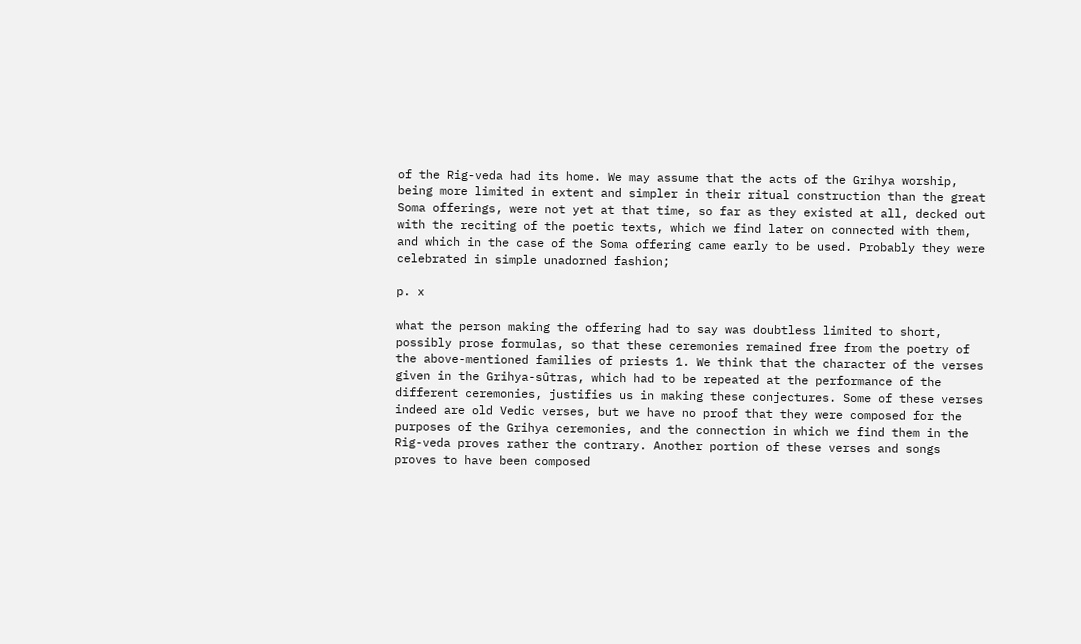of the Rig-veda had its home. We may assume that the acts of the Grihya worship, being more limited in extent and simpler in their ritual construction than the great Soma offerings, were not yet at that time, so far as they existed at all, decked out with the reciting of the poetic texts, which we find later on connected with them, and which in the case of the Soma offering came early to be used. Probably they were celebrated in simple unadorned fashion;

p. x

what the person making the offering had to say was doubtless limited to short, possibly prose formulas, so that these ceremonies remained free from the poetry of the above-mentioned families of priests 1. We think that the character of the verses given in the Grihya-sûtras, which had to be repeated at the performance of the different ceremonies, justifies us in making these conjectures. Some of these verses indeed are old Vedic verses, but we have no proof that they were composed for the purposes of the Grihya ceremonies, and the connection in which we find them in the Rig-veda proves rather the contrary. Another portion of these verses and songs proves to have been composed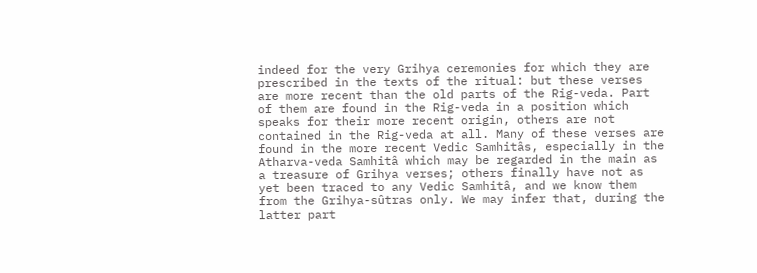indeed for the very Grihya ceremonies for which they are prescribed in the texts of the ritual: but these verses are more recent than the old parts of the Rig-veda. Part of them are found in the Rig-veda in a position which speaks for their more recent origin, others are not contained in the Rig-veda at all. Many of these verses are found in the more recent Vedic Samhitâs, especially in the Atharva-veda Samhitâ which may be regarded in the main as a treasure of Grihya verses; others finally have not as yet been traced to any Vedic Samhitâ, and we know them from the Grihya-sûtras only. We may infer that, during the latter part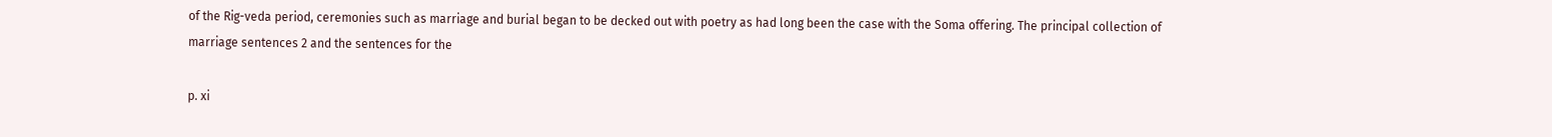of the Rig-veda period, ceremonies such as marriage and burial began to be decked out with poetry as had long been the case with the Soma offering. The principal collection of marriage sentences 2 and the sentences for the

p. xi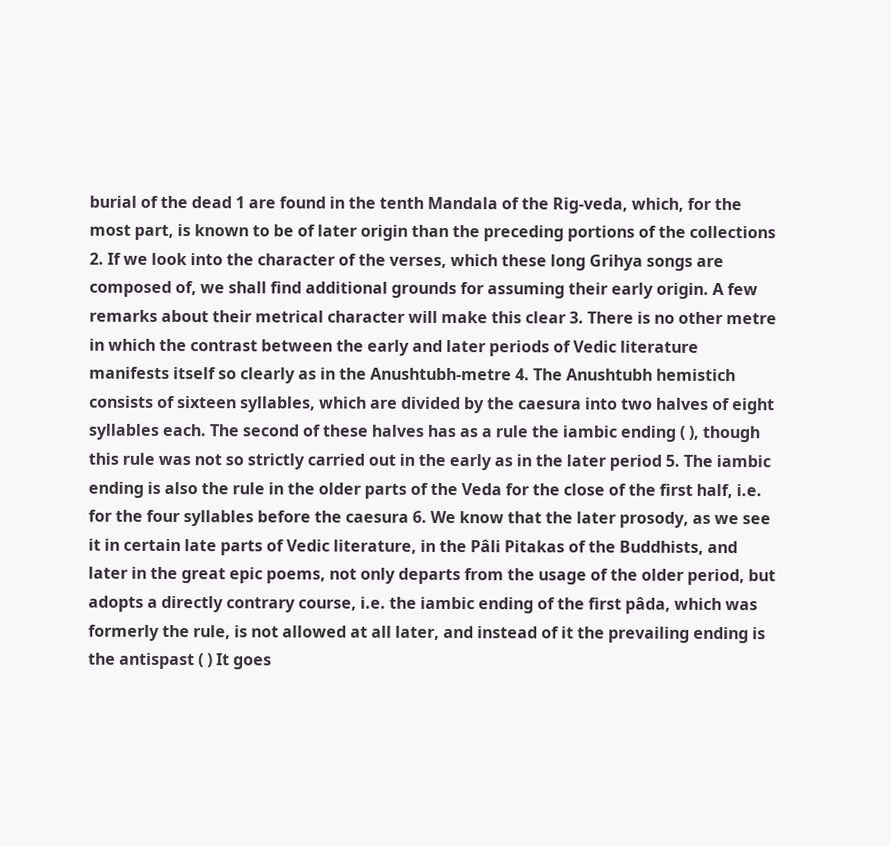burial of the dead 1 are found in the tenth Mandala of the Rig-veda, which, for the most part, is known to be of later origin than the preceding portions of the collections 2. If we look into the character of the verses, which these long Grihya songs are composed of, we shall find additional grounds for assuming their early origin. A few remarks about their metrical character will make this clear 3. There is no other metre in which the contrast between the early and later periods of Vedic literature manifests itself so clearly as in the Anushtubh-metre 4. The Anushtubh hemistich consists of sixteen syllables, which are divided by the caesura into two halves of eight syllables each. The second of these halves has as a rule the iambic ending ( ), though this rule was not so strictly carried out in the early as in the later period 5. The iambic ending is also the rule in the older parts of the Veda for the close of the first half, i.e. for the four syllables before the caesura 6. We know that the later prosody, as we see it in certain late parts of Vedic literature, in the Pâli Pitakas of the Buddhists, and later in the great epic poems, not only departs from the usage of the older period, but adopts a directly contrary course, i.e. the iambic ending of the first pâda, which was formerly the rule, is not allowed at all later, and instead of it the prevailing ending is the antispast ( ) It goes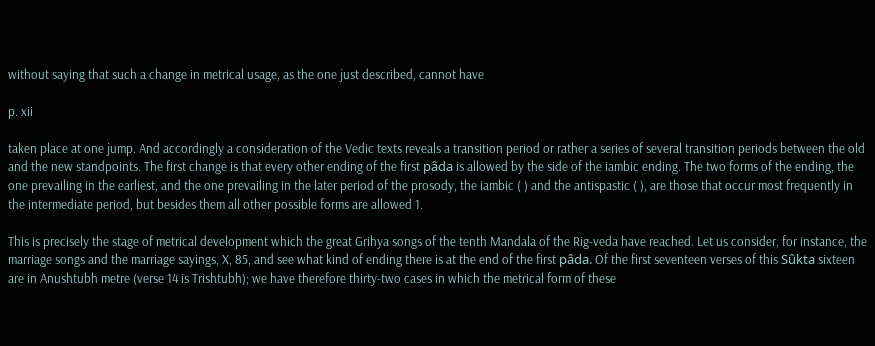without saying that such a change in metrical usage, as the one just described, cannot have

p. xii

taken place at one jump. And accordingly a consideration of the Vedic texts reveals a transition period or rather a series of several transition periods between the old and the new standpoints. The first change is that every other ending of the first pâda is allowed by the side of the iambic ending. The two forms of the ending, the one prevailing in the earliest, and the one prevailing in the later period of the prosody, the iambic ( ) and the antispastic ( ), are those that occur most frequently in the intermediate period, but besides them all other possible forms are allowed 1.

This is precisely the stage of metrical development which the great Grihya songs of the tenth Mandala of the Rig-veda have reached. Let us consider, for instance, the marriage songs and the marriage sayings, X, 85, and see what kind of ending there is at the end of the first pâda. Of the first seventeen verses of this Sûkta sixteen are in Anushtubh metre (verse 14 is Trishtubh); we have therefore thirty-two cases in which the metrical form of these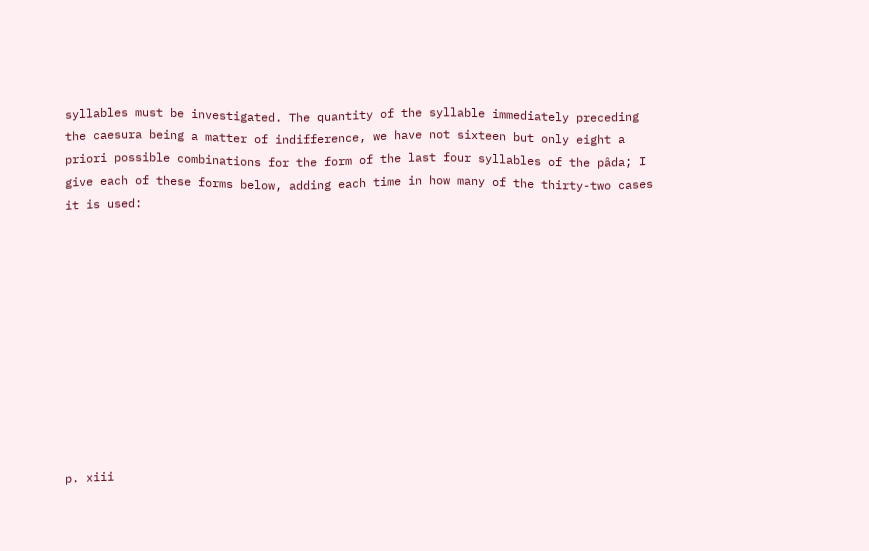syllables must be investigated. The quantity of the syllable immediately preceding the caesura being a matter of indifference, we have not sixteen but only eight a priori possible combinations for the form of the last four syllables of the pâda; I give each of these forms below, adding each time in how many of the thirty-two cases it is used:











p. xiii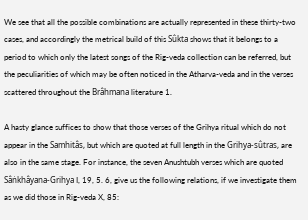We see that all the possible combinations are actually represented in these thirty-two cases, and accordingly the metrical build of this Sûkta shows that it belongs to a period to which only the latest songs of the Rig-veda collection can be referred, but the peculiarities of which may be often noticed in the Atharva-veda and in the verses scattered throughout the Brâhmana literature 1.

A hasty glance suffices to show that those verses of the Grihya ritual which do not appear in the Samhitâs, but which are quoted at full length in the Grihya-sûtras, are also in the same stage. For instance, the seven Anushtubh verses which are quoted Sâṅkhâyana-Grihya I, 19, 5. 6, give us the following relations, if we investigate them as we did those in Rig-veda X, 85: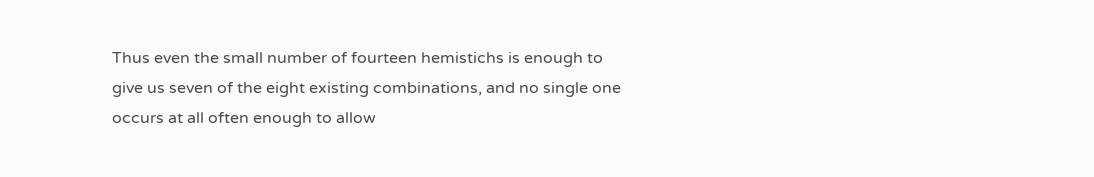Thus even the small number of fourteen hemistichs is enough to give us seven of the eight existing combinations, and no single one occurs at all often enough to allow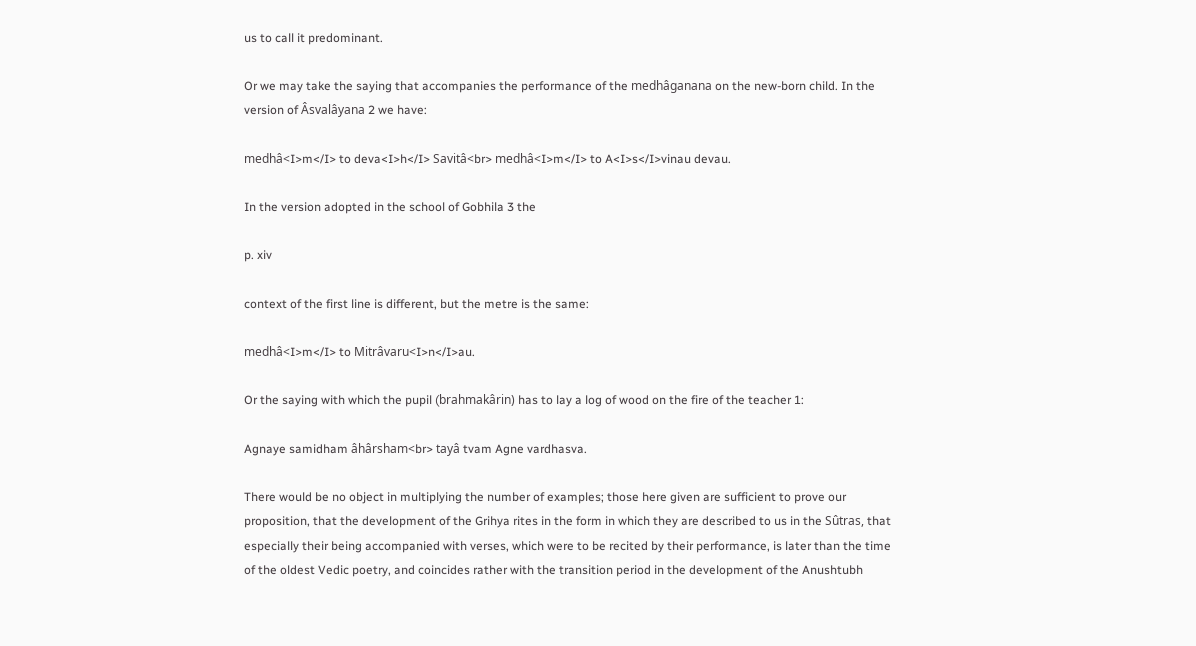us to call it predominant.

Or we may take the saying that accompanies the performance of the medhâganana on the new-born child. In the version of Âsvalâyana 2 we have:

medhâ<I>m</I> to deva<I>h</I> Savitâ<br> medhâ<I>m</I> to A<I>s</I>vinau devau.

In the version adopted in the school of Gobhila 3 the

p. xiv

context of the first line is different, but the metre is the same:

medhâ<I>m</I> to Mitrâvaru<I>n</I>au.

Or the saying with which the pupil (brahmakârin) has to lay a log of wood on the fire of the teacher 1:

Agnaye samidham âhârsham<br> tayâ tvam Agne vardhasva.

There would be no object in multiplying the number of examples; those here given are sufficient to prove our proposition, that the development of the Grihya rites in the form in which they are described to us in the Sûtras, that especially their being accompanied with verses, which were to be recited by their performance, is later than the time of the oldest Vedic poetry, and coincides rather with the transition period in the development of the Anushtubh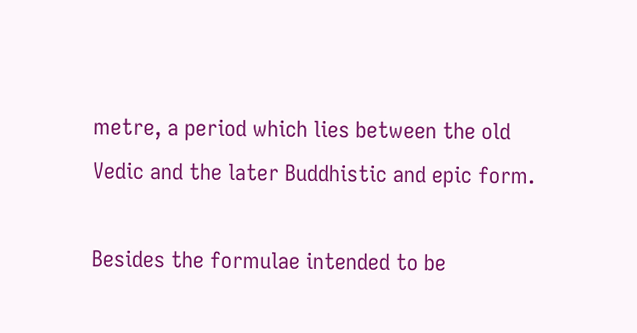metre, a period which lies between the old Vedic and the later Buddhistic and epic form.

Besides the formulae intended to be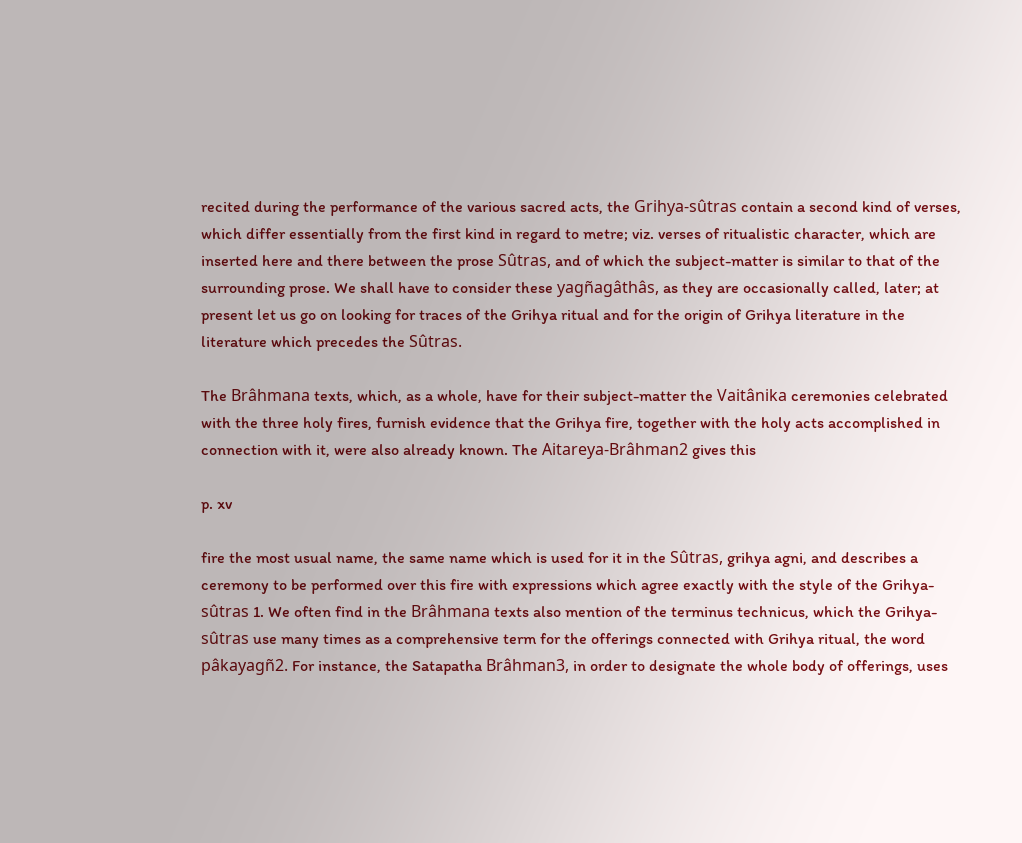recited during the performance of the various sacred acts, the Grihya-sûtras contain a second kind of verses, which differ essentially from the first kind in regard to metre; viz. verses of ritualistic character, which are inserted here and there between the prose Sûtras, and of which the subject-matter is similar to that of the surrounding prose. We shall have to consider these yagñagâthâs, as they are occasionally called, later; at present let us go on looking for traces of the Grihya ritual and for the origin of Grihya literature in the literature which precedes the Sûtras.

The Brâhmana texts, which, as a whole, have for their subject-matter the Vaitânika ceremonies celebrated with the three holy fires, furnish evidence that the Grihya fire, together with the holy acts accomplished in connection with it, were also already known. The Aitareya-Brâhman2 gives this

p. xv

fire the most usual name, the same name which is used for it in the Sûtras, grihya agni, and describes a ceremony to be performed over this fire with expressions which agree exactly with the style of the Grihya-sûtras 1. We often find in the Brâhmana texts also mention of the terminus technicus, which the Grihya-sûtras use many times as a comprehensive term for the offerings connected with Grihya ritual, the word pâkayagñ2. For instance, the Satapatha Brâhman3, in order to designate the whole body of offerings, uses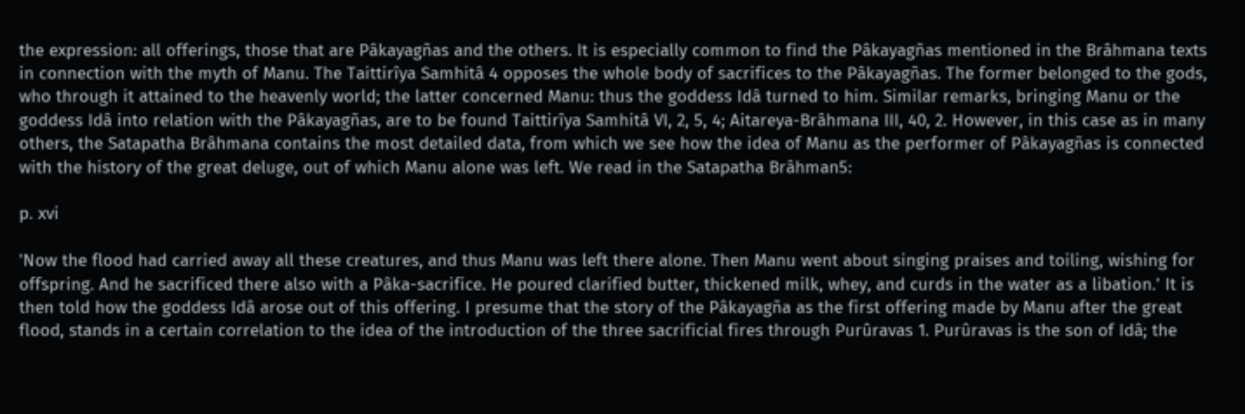the expression: all offerings, those that are Pâkayagñas and the others. It is especially common to find the Pâkayagñas mentioned in the Brâhmana texts in connection with the myth of Manu. The Taittirîya Samhitâ 4 opposes the whole body of sacrifices to the Pâkayagñas. The former belonged to the gods, who through it attained to the heavenly world; the latter concerned Manu: thus the goddess Idâ turned to him. Similar remarks, bringing Manu or the goddess Idâ into relation with the Pâkayagñas, are to be found Taittirîya Samhitâ VI, 2, 5, 4; Aitareya-Brâhmana III, 40, 2. However, in this case as in many others, the Satapatha Brâhmana contains the most detailed data, from which we see how the idea of Manu as the performer of Pâkayagñas is connected with the history of the great deluge, out of which Manu alone was left. We read in the Satapatha Brâhman5:

p. xvi

'Now the flood had carried away all these creatures, and thus Manu was left there alone. Then Manu went about singing praises and toiling, wishing for offspring. And he sacrificed there also with a Pâka-sacrifice. He poured clarified butter, thickened milk, whey, and curds in the water as a libation.' It is then told how the goddess Idâ arose out of this offering. I presume that the story of the Pâkayagña as the first offering made by Manu after the great flood, stands in a certain correlation to the idea of the introduction of the three sacrificial fires through Purûravas 1. Purûravas is the son of Idâ; the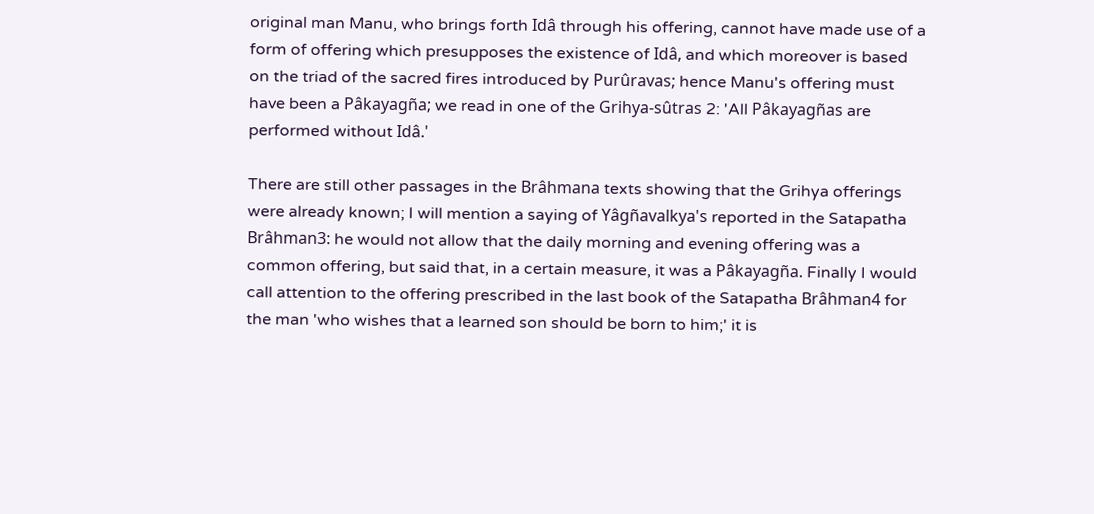original man Manu, who brings forth Idâ through his offering, cannot have made use of a form of offering which presupposes the existence of Idâ, and which moreover is based on the triad of the sacred fires introduced by Purûravas; hence Manu's offering must have been a Pâkayagña; we read in one of the Grihya-sûtras 2: 'All Pâkayagñas are performed without Idâ.'

There are still other passages in the Brâhmana texts showing that the Grihya offerings were already known; I will mention a saying of Yâgñavalkya's reported in the Satapatha Brâhman3: he would not allow that the daily morning and evening offering was a common offering, but said that, in a certain measure, it was a Pâkayagña. Finally I would call attention to the offering prescribed in the last book of the Satapatha Brâhman4 for the man 'who wishes that a learned son should be born to him;' it is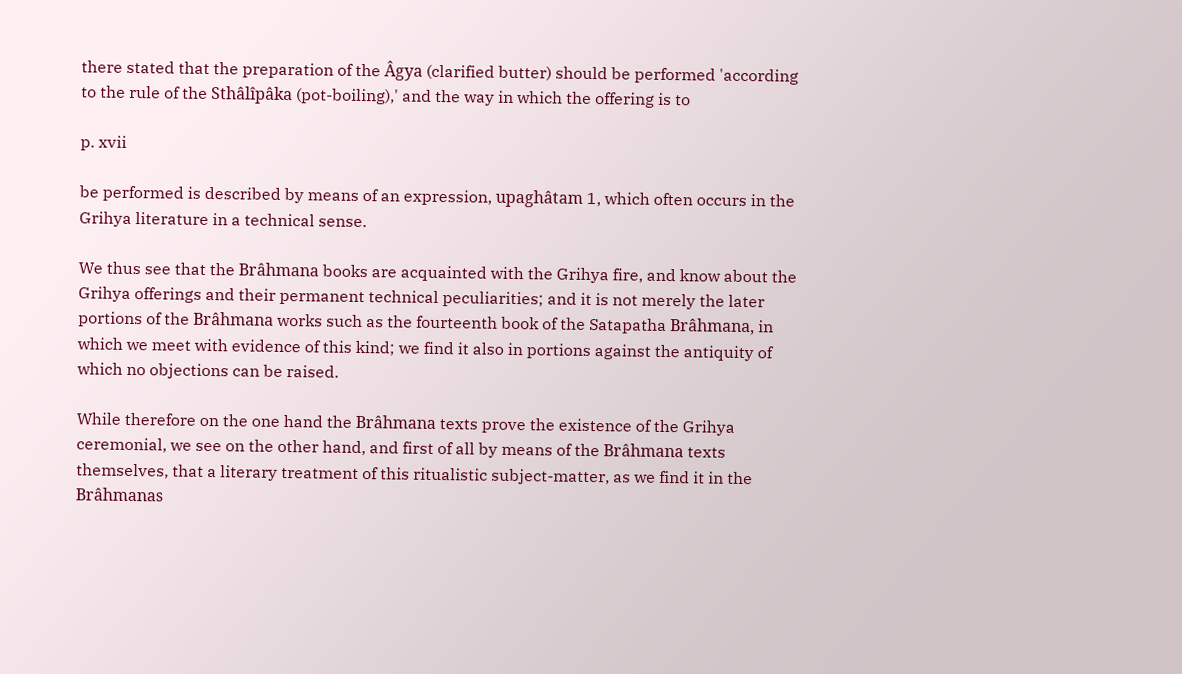there stated that the preparation of the Âgya (clarified butter) should be performed 'according to the rule of the Sthâlîpâka (pot-boiling),' and the way in which the offering is to

p. xvii

be performed is described by means of an expression, upaghâtam 1, which often occurs in the Grihya literature in a technical sense.

We thus see that the Brâhmana books are acquainted with the Grihya fire, and know about the Grihya offerings and their permanent technical peculiarities; and it is not merely the later portions of the Brâhmana works such as the fourteenth book of the Satapatha Brâhmana, in which we meet with evidence of this kind; we find it also in portions against the antiquity of which no objections can be raised.

While therefore on the one hand the Brâhmana texts prove the existence of the Grihya ceremonial, we see on the other hand, and first of all by means of the Brâhmana texts themselves, that a literary treatment of this ritualistic subject-matter, as we find it in the Brâhmanas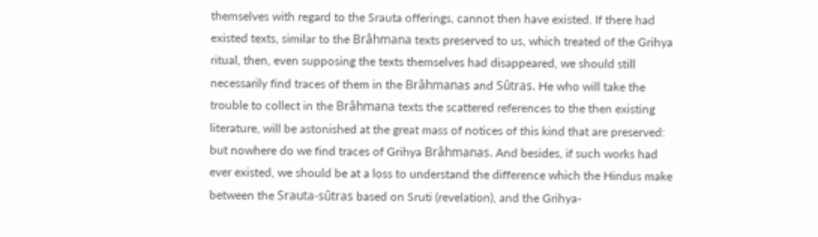themselves with regard to the Srauta offerings, cannot then have existed. If there had existed texts, similar to the Brâhmana texts preserved to us, which treated of the Grihya ritual, then, even supposing the texts themselves had disappeared, we should still necessarily find traces of them in the Brâhmanas and Sûtras. He who will take the trouble to collect in the Brâhmana texts the scattered references to the then existing literature, will be astonished at the great mass of notices of this kind that are preserved: but nowhere do we find traces of Grihya Brâhmanas. And besides, if such works had ever existed, we should be at a loss to understand the difference which the Hindus make between the Srauta-sûtras based on Sruti (revelation), and the Grihya-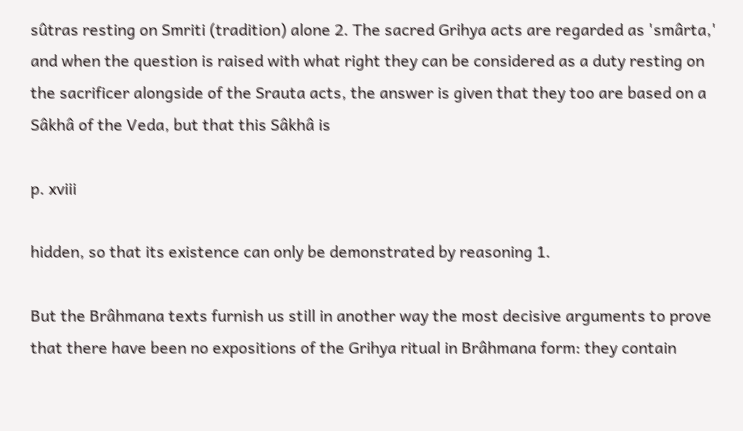sûtras resting on Smriti (tradition) alone 2. The sacred Grihya acts are regarded as 'smârta,' and when the question is raised with what right they can be considered as a duty resting on the sacrificer alongside of the Srauta acts, the answer is given that they too are based on a Sâkhâ of the Veda, but that this Sâkhâ is

p. xviii

hidden, so that its existence can only be demonstrated by reasoning 1.

But the Brâhmana texts furnish us still in another way the most decisive arguments to prove that there have been no expositions of the Grihya ritual in Brâhmana form: they contain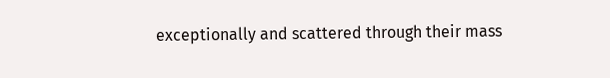exceptionally and scattered through their mass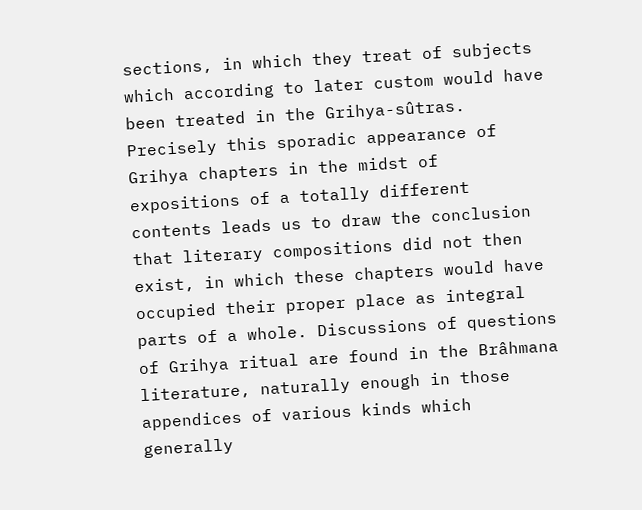sections, in which they treat of subjects which according to later custom would have been treated in the Grihya-sûtras. Precisely this sporadic appearance of Grihya chapters in the midst of expositions of a totally different contents leads us to draw the conclusion that literary compositions did not then exist, in which these chapters would have occupied their proper place as integral parts of a whole. Discussions of questions of Grihya ritual are found in the Brâhmana literature, naturally enough in those appendices of various kinds which generally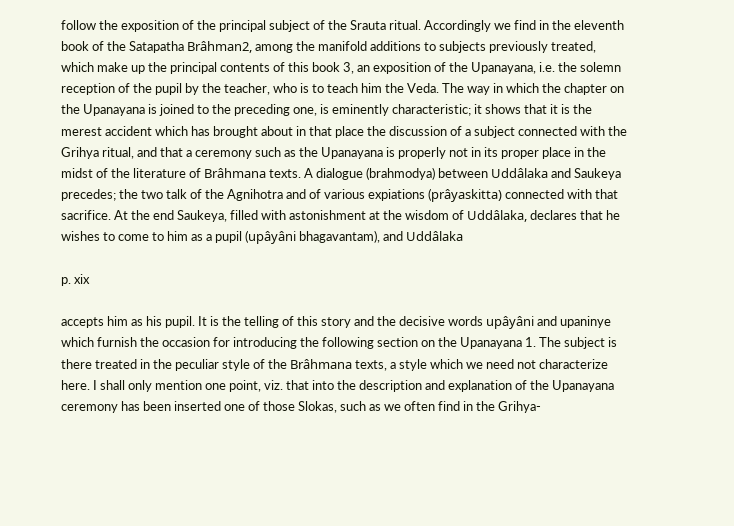follow the exposition of the principal subject of the Srauta ritual. Accordingly we find in the eleventh book of the Satapatha Brâhman2, among the manifold additions to subjects previously treated, which make up the principal contents of this book 3, an exposition of the Upanayana, i.e. the solemn reception of the pupil by the teacher, who is to teach him the Veda. The way in which the chapter on the Upanayana is joined to the preceding one, is eminently characteristic; it shows that it is the merest accident which has brought about in that place the discussion of a subject connected with the Grihya ritual, and that a ceremony such as the Upanayana is properly not in its proper place in the midst of the literature of Brâhmana texts. A dialogue (brahmodya) between Uddâlaka and Saukeya precedes; the two talk of the Agnihotra and of various expiations (prâyaskitta) connected with that sacrifice. At the end Saukeya, filled with astonishment at the wisdom of Uddâlaka, declares that he wishes to come to him as a pupil (upâyâni bhagavantam), and Uddâlaka

p. xix

accepts him as his pupil. It is the telling of this story and the decisive words upâyâni and upaninye which furnish the occasion for introducing the following section on the Upanayana 1. The subject is there treated in the peculiar style of the Brâhmana texts, a style which we need not characterize here. I shall only mention one point, viz. that into the description and explanation of the Upanayana ceremony has been inserted one of those Slokas, such as we often find in the Grihya-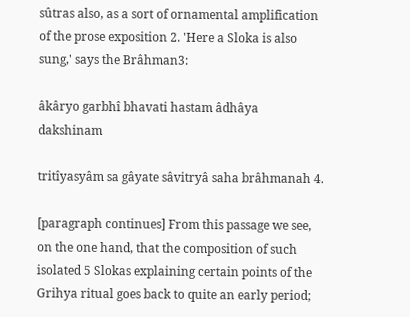sûtras also, as a sort of ornamental amplification of the prose exposition 2. 'Here a Sloka is also sung,' says the Brâhman3:

âkâryo garbhî bhavati hastam âdhâya dakshinam

tritîyasyâm sa gâyate sâvitryâ saha brâhmanah 4.

[paragraph continues] From this passage we see, on the one hand, that the composition of such isolated 5 Slokas explaining certain points of the Grihya ritual goes back to quite an early period;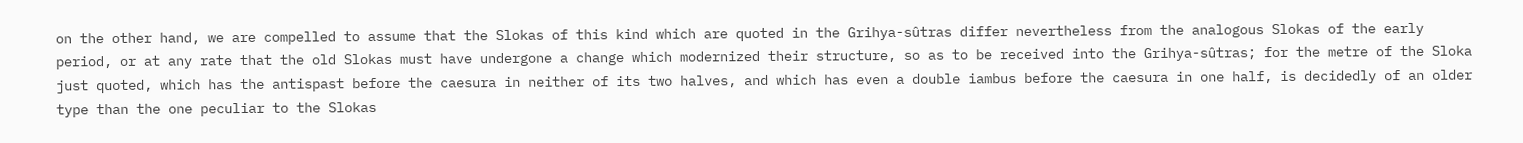on the other hand, we are compelled to assume that the Slokas of this kind which are quoted in the Grihya-sûtras differ nevertheless from the analogous Slokas of the early period, or at any rate that the old Slokas must have undergone a change which modernized their structure, so as to be received into the Grihya-sûtras; for the metre of the Sloka just quoted, which has the antispast before the caesura in neither of its two halves, and which has even a double iambus before the caesura in one half, is decidedly of an older type than the one peculiar to the Slokas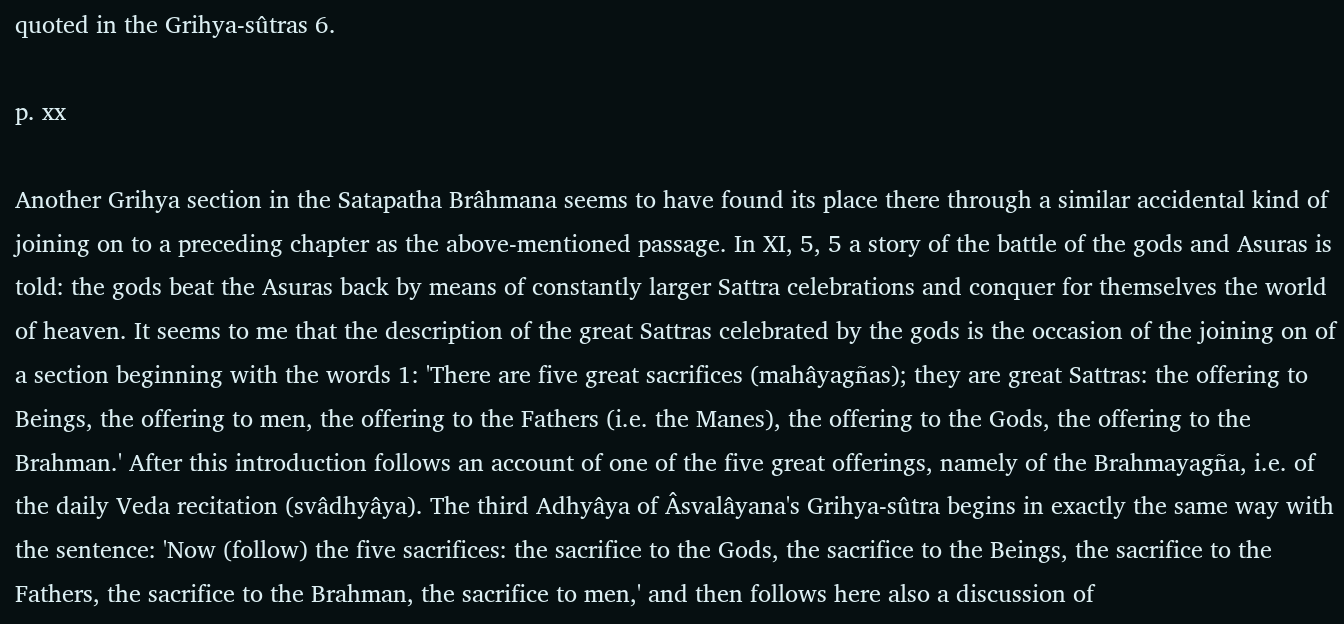quoted in the Grihya-sûtras 6.

p. xx

Another Grihya section in the Satapatha Brâhmana seems to have found its place there through a similar accidental kind of joining on to a preceding chapter as the above-mentioned passage. In XI, 5, 5 a story of the battle of the gods and Asuras is told: the gods beat the Asuras back by means of constantly larger Sattra celebrations and conquer for themselves the world of heaven. It seems to me that the description of the great Sattras celebrated by the gods is the occasion of the joining on of a section beginning with the words 1: 'There are five great sacrifices (mahâyagñas); they are great Sattras: the offering to Beings, the offering to men, the offering to the Fathers (i.e. the Manes), the offering to the Gods, the offering to the Brahman.' After this introduction follows an account of one of the five great offerings, namely of the Brahmayagña, i.e. of the daily Veda recitation (svâdhyâya). The third Adhyâya of Âsvalâyana's Grihya-sûtra begins in exactly the same way with the sentence: 'Now (follow) the five sacrifices: the sacrifice to the Gods, the sacrifice to the Beings, the sacrifice to the Fathers, the sacrifice to the Brahman, the sacrifice to men,' and then follows here also a discussion of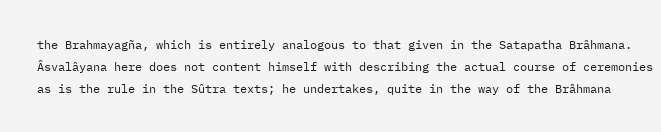the Brahmayagña, which is entirely analogous to that given in the Satapatha Brâhmana. Âsvalâyana here does not content himself with describing the actual course of ceremonies as is the rule in the Sûtra texts; he undertakes, quite in the way of the Brâhmana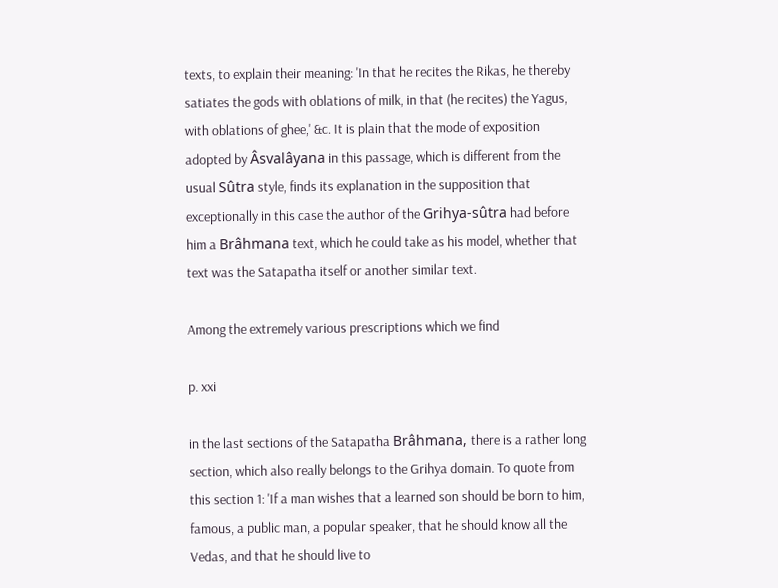texts, to explain their meaning: 'In that he recites the Rikas, he thereby satiates the gods with oblations of milk, in that (he recites) the Yagus, with oblations of ghee,' &c. It is plain that the mode of exposition adopted by Âsvalâyana in this passage, which is different from the usual Sûtra style, finds its explanation in the supposition that exceptionally in this case the author of the Grihya-sûtra had before him a Brâhmana text, which he could take as his model, whether that text was the Satapatha itself or another similar text.

Among the extremely various prescriptions which we find

p. xxi

in the last sections of the Satapatha Brâhmana, there is a rather long section, which also really belongs to the Grihya domain. To quote from this section 1: 'If a man wishes that a learned son should be born to him, famous, a public man, a popular speaker, that he should know all the Vedas, and that he should live to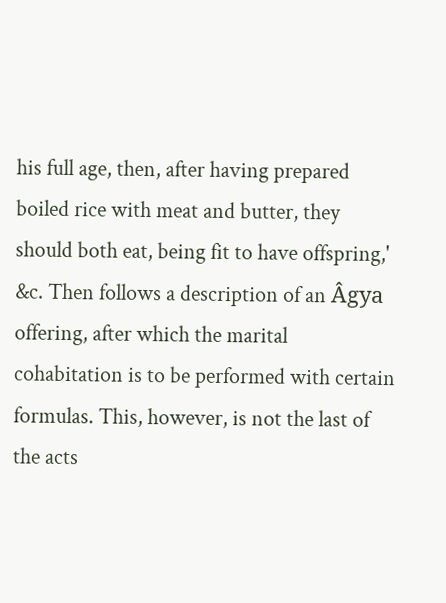his full age, then, after having prepared boiled rice with meat and butter, they should both eat, being fit to have offspring,' &c. Then follows a description of an Âgya offering, after which the marital cohabitation is to be performed with certain formulas. This, however, is not the last of the acts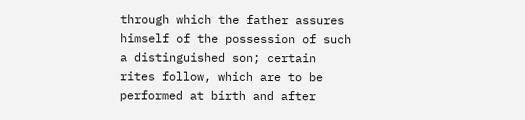through which the father assures himself of the possession of such a distinguished son; certain rites follow, which are to be performed at birth and after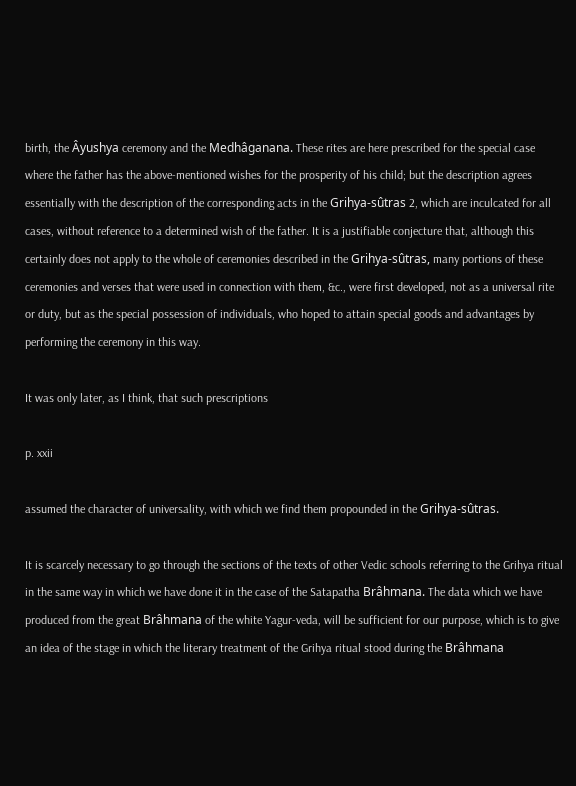birth, the Âyushya ceremony and the Medhâganana. These rites are here prescribed for the special case where the father has the above-mentioned wishes for the prosperity of his child; but the description agrees essentially with the description of the corresponding acts in the Grihya-sûtras 2, which are inculcated for all cases, without reference to a determined wish of the father. It is a justifiable conjecture that, although this certainly does not apply to the whole of ceremonies described in the Grihya-sûtras, many portions of these ceremonies and verses that were used in connection with them, &c., were first developed, not as a universal rite or duty, but as the special possession of individuals, who hoped to attain special goods and advantages by performing the ceremony in this way.

It was only later, as I think, that such prescriptions

p. xxii

assumed the character of universality, with which we find them propounded in the Grihya-sûtras.

It is scarcely necessary to go through the sections of the texts of other Vedic schools referring to the Grihya ritual in the same way in which we have done it in the case of the Satapatha Brâhmana. The data which we have produced from the great Brâhmana of the white Yagur-veda, will be sufficient for our purpose, which is to give an idea of the stage in which the literary treatment of the Grihya ritual stood during the Brâhmana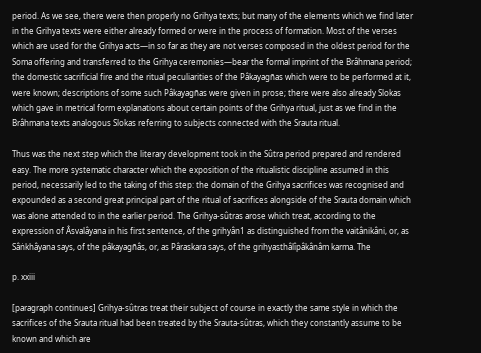period. As we see, there were then properly no Grihya texts; but many of the elements which we find later in the Grihya texts were either already formed or were in the process of formation. Most of the verses which are used for the Grihya acts—in so far as they are not verses composed in the oldest period for the Soma offering and transferred to the Grihya ceremonies—bear the formal imprint of the Brâhmana period; the domestic sacrificial fire and the ritual peculiarities of the Pâkayagñas which were to be performed at it, were known; descriptions of some such Pâkayagñas were given in prose; there were also already Slokas which gave in metrical form explanations about certain points of the Grihya ritual, just as we find in the Brâhmana texts analogous Slokas referring to subjects connected with the Srauta ritual.

Thus was the next step which the literary development took in the Sûtra period prepared and rendered easy. The more systematic character which the exposition of the ritualistic discipline assumed in this period, necessarily led to the taking of this step: the domain of the Grihya sacrifices was recognised and expounded as a second great principal part of the ritual of sacrifices alongside of the Srauta domain which was alone attended to in the earlier period. The Grihya-sûtras arose which treat, according to the expression of Âsvalâyana in his first sentence, of the grihyân1 as distinguished from the vaitânikâni, or, as Sâṅkhâyana says, of the pâkayagñâs, or, as Pâraskara says, of the grihyasthâlîpâkânâm karma. The

p. xxiii

[paragraph continues] Grihya-sûtras treat their subject of course in exactly the same style in which the sacrifices of the Srauta ritual had been treated by the Srauta-sûtras, which they constantly assume to be known and which are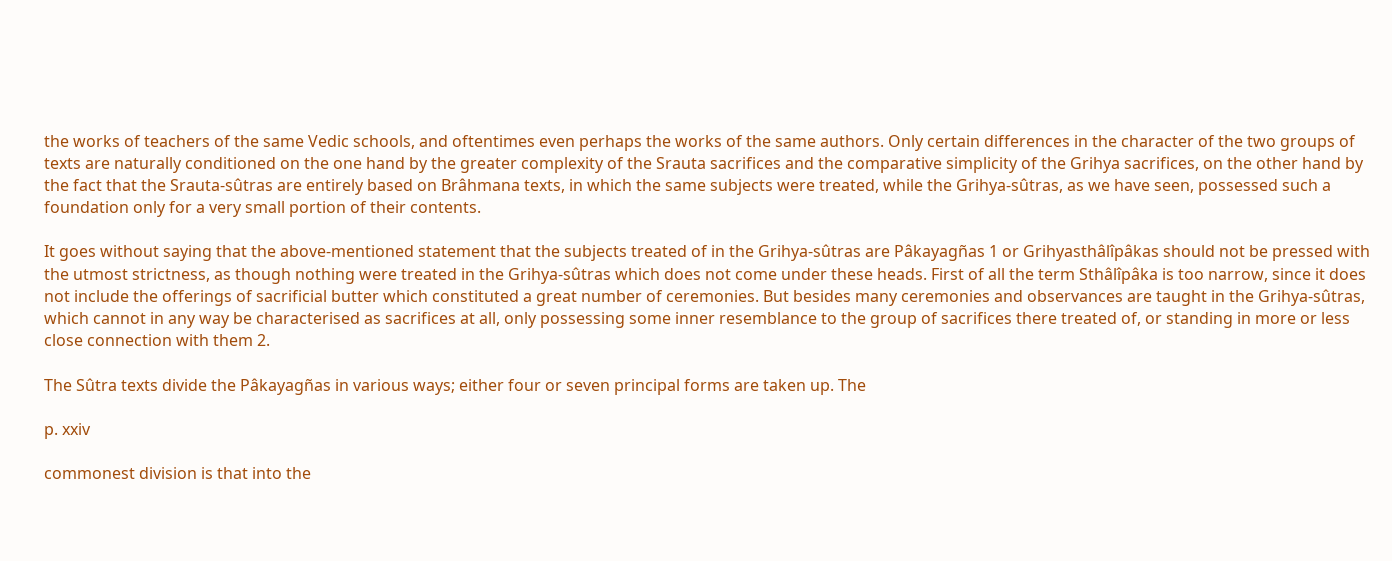the works of teachers of the same Vedic schools, and oftentimes even perhaps the works of the same authors. Only certain differences in the character of the two groups of texts are naturally conditioned on the one hand by the greater complexity of the Srauta sacrifices and the comparative simplicity of the Grihya sacrifices, on the other hand by the fact that the Srauta-sûtras are entirely based on Brâhmana texts, in which the same subjects were treated, while the Grihya-sûtras, as we have seen, possessed such a foundation only for a very small portion of their contents.

It goes without saying that the above-mentioned statement that the subjects treated of in the Grihya-sûtras are Pâkayagñas 1 or Grihyasthâlîpâkas should not be pressed with the utmost strictness, as though nothing were treated in the Grihya-sûtras which does not come under these heads. First of all the term Sthâlîpâka is too narrow, since it does not include the offerings of sacrificial butter which constituted a great number of ceremonies. But besides many ceremonies and observances are taught in the Grihya-sûtras, which cannot in any way be characterised as sacrifices at all, only possessing some inner resemblance to the group of sacrifices there treated of, or standing in more or less close connection with them 2.

The Sûtra texts divide the Pâkayagñas in various ways; either four or seven principal forms are taken up. The

p. xxiv

commonest division is that into the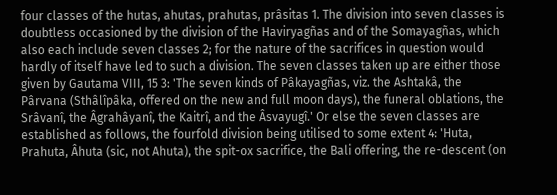four classes of the hutas, ahutas, prahutas, prâsitas 1. The division into seven classes is doubtless occasioned by the division of the Haviryagñas and of the Somayagñas, which also each include seven classes 2; for the nature of the sacrifices in question would hardly of itself have led to such a division. The seven classes taken up are either those given by Gautama VIII, 15 3: 'The seven kinds of Pâkayagñas, viz. the Ashtakâ, the Pârvana (Sthâlîpâka, offered on the new and full moon days), the funeral oblations, the Srâvanî, the Âgrahâyanî, the Kaitrî, and the Âsvayugî.' Or else the seven classes are established as follows, the fourfold division being utilised to some extent 4: 'Huta, Prahuta, Âhuta (sic, not Ahuta), the spit-ox sacrifice, the Bali offering, the re-descent (on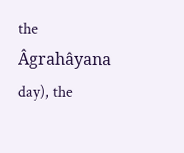the Âgrahâyana day), the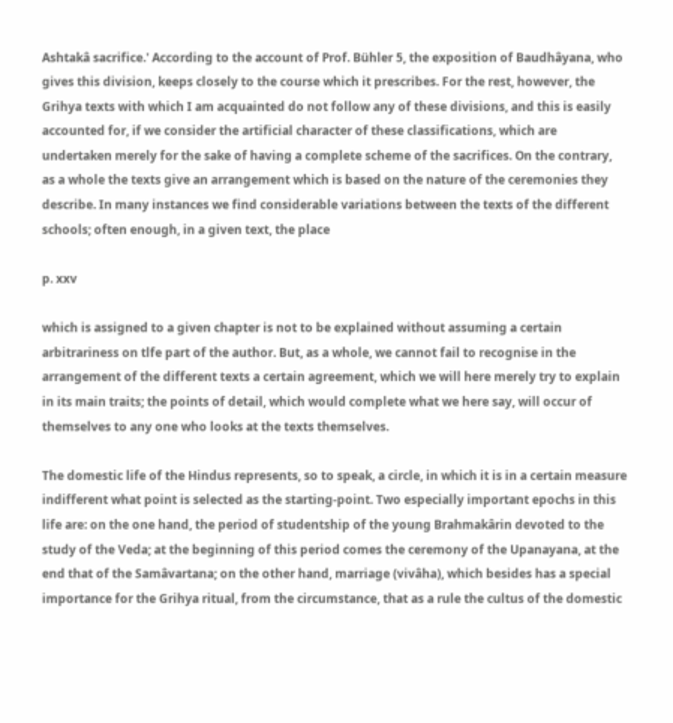Ashtakâ sacrifice.' According to the account of Prof. Bühler 5, the exposition of Baudhâyana, who gives this division, keeps closely to the course which it prescribes. For the rest, however, the Grihya texts with which I am acquainted do not follow any of these divisions, and this is easily accounted for, if we consider the artificial character of these classifications, which are undertaken merely for the sake of having a complete scheme of the sacrifices. On the contrary, as a whole the texts give an arrangement which is based on the nature of the ceremonies they describe. In many instances we find considerable variations between the texts of the different schools; often enough, in a given text, the place

p. xxv

which is assigned to a given chapter is not to be explained without assuming a certain arbitrariness on tlfe part of the author. But, as a whole, we cannot fail to recognise in the arrangement of the different texts a certain agreement, which we will here merely try to explain in its main traits; the points of detail, which would complete what we here say, will occur of themselves to any one who looks at the texts themselves.

The domestic life of the Hindus represents, so to speak, a circle, in which it is in a certain measure indifferent what point is selected as the starting-point. Two especially important epochs in this life are: on the one hand, the period of studentship of the young Brahmakârin devoted to the study of the Veda; at the beginning of this period comes the ceremony of the Upanayana, at the end that of the Samâvartana; on the other hand, marriage (vivâha), which besides has a special importance for the Grihya ritual, from the circumstance, that as a rule the cultus of the domestic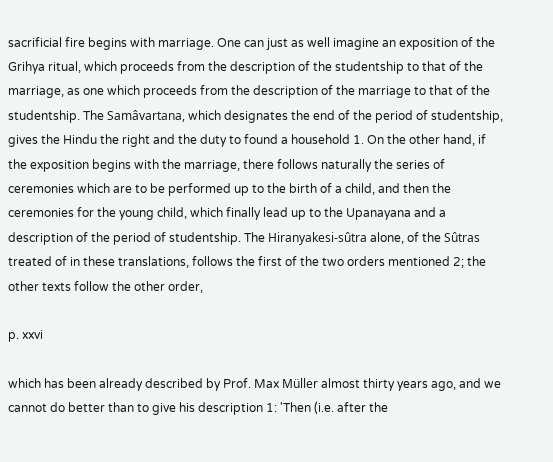sacrificial fire begins with marriage. One can just as well imagine an exposition of the Grihya ritual, which proceeds from the description of the studentship to that of the marriage, as one which proceeds from the description of the marriage to that of the studentship. The Samâvartana, which designates the end of the period of studentship, gives the Hindu the right and the duty to found a household 1. On the other hand, if the exposition begins with the marriage, there follows naturally the series of ceremonies which are to be performed up to the birth of a child, and then the ceremonies for the young child, which finally lead up to the Upanayana and a description of the period of studentship. The Hiranyakesi-sûtra alone, of the Sûtras treated of in these translations, follows the first of the two orders mentioned 2; the other texts follow the other order,

p. xxvi

which has been already described by Prof. Max Müller almost thirty years ago, and we cannot do better than to give his description 1: 'Then (i.e. after the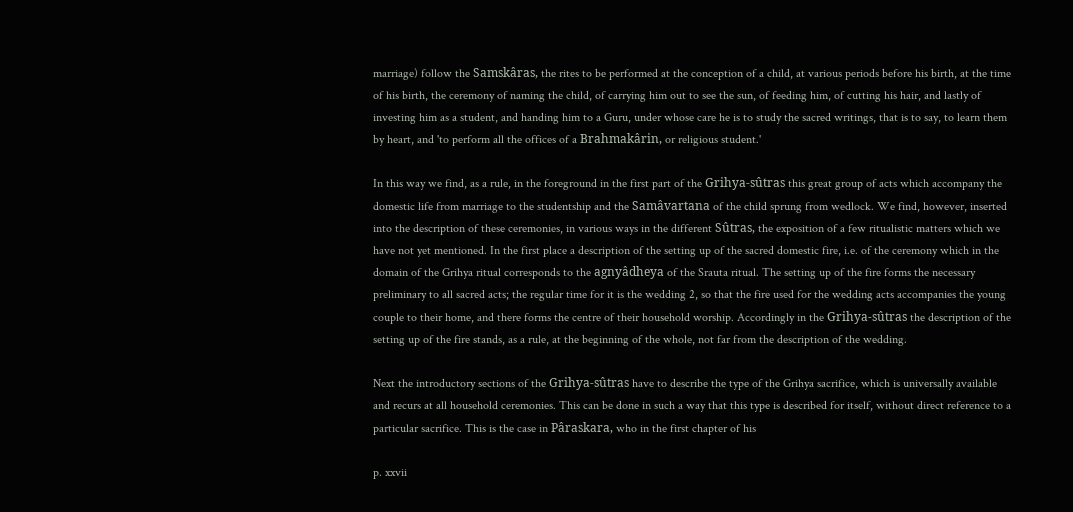marriage) follow the Samskâras, the rites to be performed at the conception of a child, at various periods before his birth, at the time of his birth, the ceremony of naming the child, of carrying him out to see the sun, of feeding him, of cutting his hair, and lastly of investing him as a student, and handing him to a Guru, under whose care he is to study the sacred writings, that is to say, to learn them by heart, and 'to perform all the offices of a Brahmakârin, or religious student.'

In this way we find, as a rule, in the foreground in the first part of the Grihya-sûtras this great group of acts which accompany the domestic life from marriage to the studentship and the Samâvartana of the child sprung from wedlock. We find, however, inserted into the description of these ceremonies, in various ways in the different Sûtras, the exposition of a few ritualistic matters which we have not yet mentioned. In the first place a description of the setting up of the sacred domestic fire, i.e. of the ceremony which in the domain of the Grihya ritual corresponds to the agnyâdheya of the Srauta ritual. The setting up of the fire forms the necessary preliminary to all sacred acts; the regular time for it is the wedding 2, so that the fire used for the wedding acts accompanies the young couple to their home, and there forms the centre of their household worship. Accordingly in the Grihya-sûtras the description of the setting up of the fire stands, as a rule, at the beginning of the whole, not far from the description of the wedding.

Next the introductory sections of the Grihya-sûtras have to describe the type of the Grihya sacrifice, which is universally available and recurs at all household ceremonies. This can be done in such a way that this type is described for itself, without direct reference to a particular sacrifice. This is the case in Pâraskara, who in the first chapter of his

p. xxvii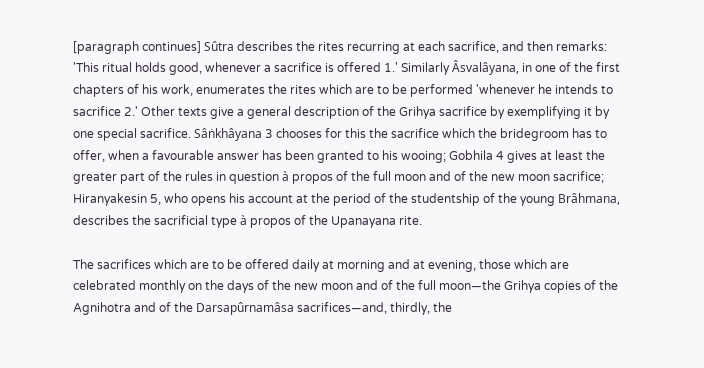[paragraph continues] Sûtra describes the rites recurring at each sacrifice, and then remarks: 'This ritual holds good, whenever a sacrifice is offered 1.' Similarly Âsvalâyana, in one of the first chapters of his work, enumerates the rites which are to be performed 'whenever he intends to sacrifice 2.' Other texts give a general description of the Grihya sacrifice by exemplifying it by one special sacrifice. Sâṅkhâyana 3 chooses for this the sacrifice which the bridegroom has to offer, when a favourable answer has been granted to his wooing; Gobhila 4 gives at least the greater part of the rules in question à propos of the full moon and of the new moon sacrifice; Hiranyakesin 5, who opens his account at the period of the studentship of the young Brâhmana, describes the sacrificial type à propos of the Upanayana rite.

The sacrifices which are to be offered daily at morning and at evening, those which are celebrated monthly on the days of the new moon and of the full moon—the Grihya copies of the Agnihotra and of the Darsapûrnamâsa sacrifices—and, thirdly, the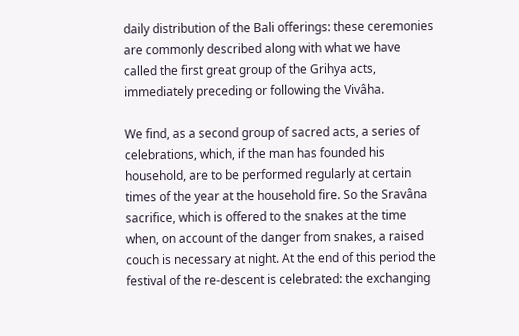daily distribution of the Bali offerings: these ceremonies are commonly described along with what we have called the first great group of the Grihya acts, immediately preceding or following the Vivâha.

We find, as a second group of sacred acts, a series of celebrations, which, if the man has founded his household, are to be performed regularly at certain times of the year at the household fire. So the Sravâna sacrifice, which is offered to the snakes at the time when, on account of the danger from snakes, a raised couch is necessary at night. At the end of this period the festival of the re-descent is celebrated: the exchanging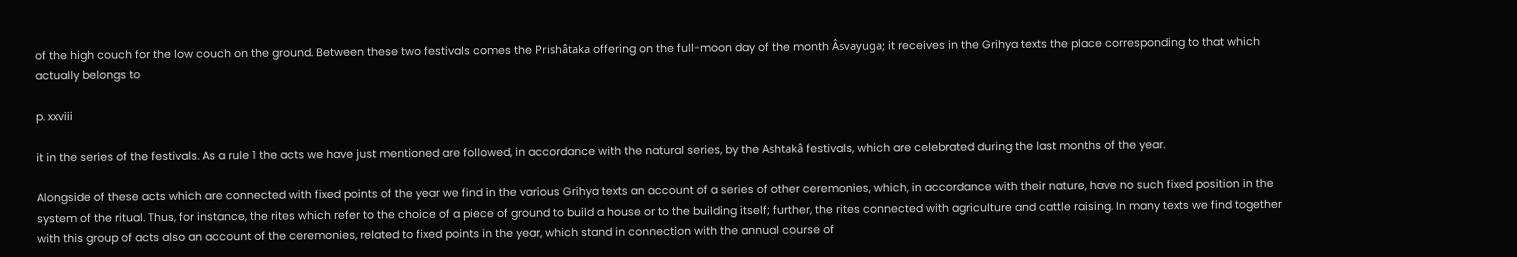of the high couch for the low couch on the ground. Between these two festivals comes the Prishâtaka offering on the full-moon day of the month Âsvayuga; it receives in the Grihya texts the place corresponding to that which actually belongs to

p. xxviii

it in the series of the festivals. As a rule 1 the acts we have just mentioned are followed, in accordance with the natural series, by the Ashtakâ festivals, which are celebrated during the last months of the year.

Alongside of these acts which are connected with fixed points of the year we find in the various Grihya texts an account of a series of other ceremonies, which, in accordance with their nature, have no such fixed position in the system of the ritual. Thus, for instance, the rites which refer to the choice of a piece of ground to build a house or to the building itself; further, the rites connected with agriculture and cattle raising. In many texts we find together with this group of acts also an account of the ceremonies, related to fixed points in the year, which stand in connection with the annual course of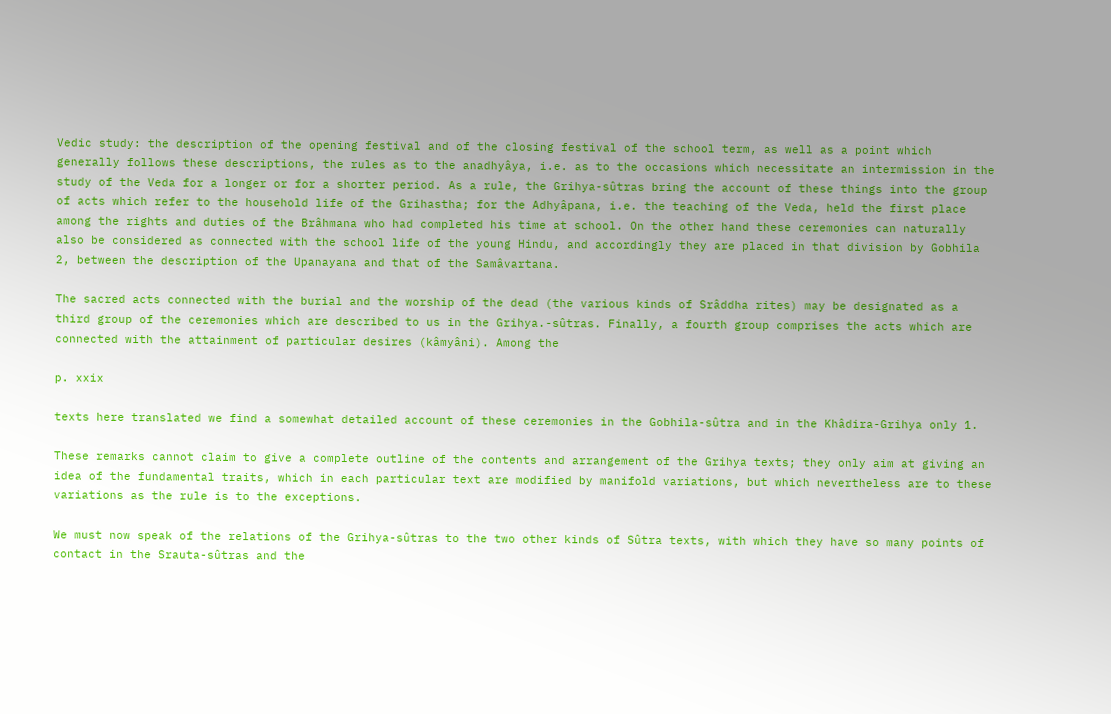Vedic study: the description of the opening festival and of the closing festival of the school term, as well as a point which generally follows these descriptions, the rules as to the anadhyâya, i.e. as to the occasions which necessitate an intermission in the study of the Veda for a longer or for a shorter period. As a rule, the Grihya-sûtras bring the account of these things into the group of acts which refer to the household life of the Grihastha; for the Adhyâpana, i.e. the teaching of the Veda, held the first place among the rights and duties of the Brâhmana who had completed his time at school. On the other hand these ceremonies can naturally also be considered as connected with the school life of the young Hindu, and accordingly they are placed in that division by Gobhila 2, between the description of the Upanayana and that of the Samâvartana.

The sacred acts connected with the burial and the worship of the dead (the various kinds of Srâddha rites) may be designated as a third group of the ceremonies which are described to us in the Grihya.-sûtras. Finally, a fourth group comprises the acts which are connected with the attainment of particular desires (kâmyâni). Among the

p. xxix

texts here translated we find a somewhat detailed account of these ceremonies in the Gobhila-sûtra and in the Khâdira-Grihya only 1.

These remarks cannot claim to give a complete outline of the contents and arrangement of the Grihya texts; they only aim at giving an idea of the fundamental traits, which in each particular text are modified by manifold variations, but which nevertheless are to these variations as the rule is to the exceptions.

We must now speak of the relations of the Grihya-sûtras to the two other kinds of Sûtra texts, with which they have so many points of contact in the Srauta-sûtras and the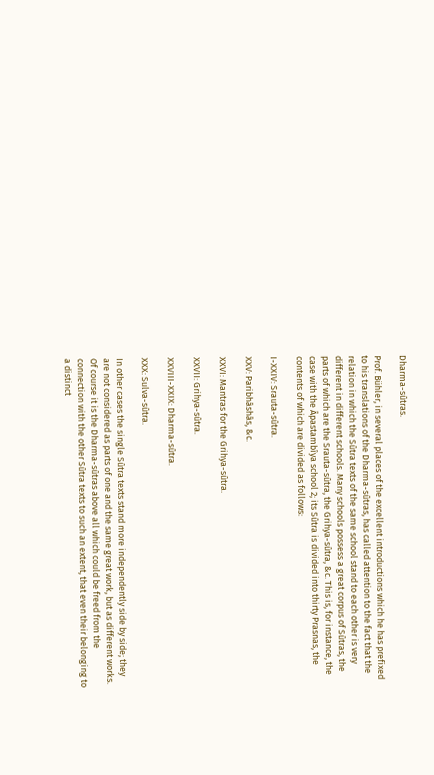Dharma-sûtras.

Prof. Bühler, in several places of the excellent introductions which he has prefixed to his translations of the Dharma-sûtras, has called attention to the fact that the relation in which the Sûtra texts of the same school stand to each other is very different in different schools. Many schools possess a great corpus of Sûtras, the parts of which are the Srauta-sûtra, the Grihya-sûtra, &c. This is, for instance, the case with the Âpastambîya school 2; its Sûtra is divided into thirty Prasnas, the contents of which are divided as follows:

I-XXIV: Srauta-sûtra.

XXV: Paribhâshâs, &c.

XXVI: Mantras for the Grihya-sûtra.

XXVII: Grihya-sûtra.

XXVIII-XXIX: Dharma-sûtra.

XXX: Sulva-sûtra.

In other cases the single Sûtra texts stand more independently side by side; they are not considered as parts of one and the same great work, but as different works. Of course it is the Dharma-sûtras above all which could be freed from the connection with the other Sûtra texts to such an extent, that even their belonging to a distinct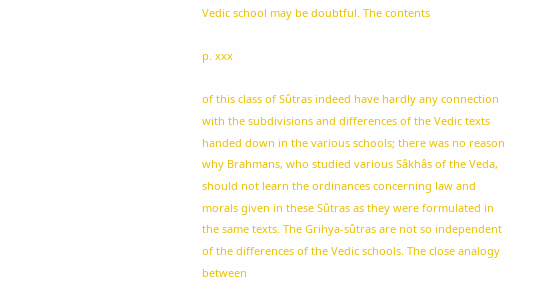Vedic school may be doubtful. The contents

p. xxx

of this class of Sûtras indeed have hardly any connection with the subdivisions and differences of the Vedic texts handed down in the various schools; there was no reason why Brahmans, who studied various Sâkhâs of the Veda, should not learn the ordinances concerning law and morals given in these Sûtras as they were formulated in the same texts. The Grihya-sûtras are not so independent of the differences of the Vedic schools. The close analogy between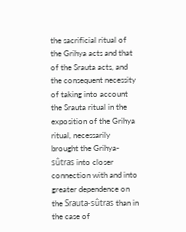the sacrificial ritual of the Grihya acts and that of the Srauta acts, and the consequent necessity of taking into account the Srauta ritual in the exposition of the Grihya ritual, necessarily brought the Grihya-sûtras into closer connection with and into greater dependence on the Srauta-sûtras than in the case of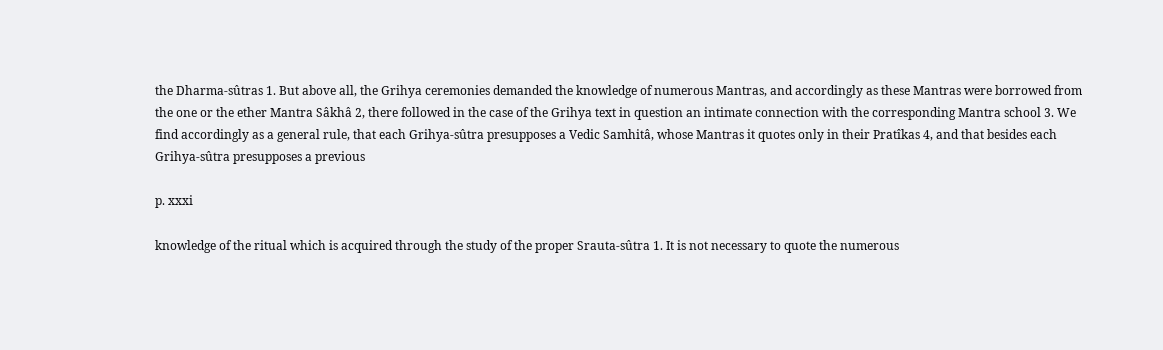the Dharma-sûtras 1. But above all, the Grihya ceremonies demanded the knowledge of numerous Mantras, and accordingly as these Mantras were borrowed from the one or the ether Mantra Sâkhâ 2, there followed in the case of the Grihya text in question an intimate connection with the corresponding Mantra school 3. We find accordingly as a general rule, that each Grihya-sûtra presupposes a Vedic Samhitâ, whose Mantras it quotes only in their Pratîkas 4, and that besides each Grihya-sûtra presupposes a previous

p. xxxi

knowledge of the ritual which is acquired through the study of the proper Srauta-sûtra 1. It is not necessary to quote the numerous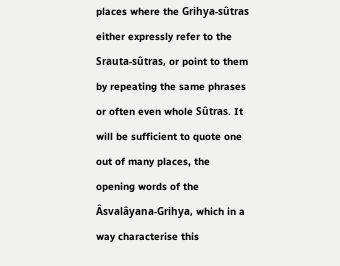places where the Grihya-sûtras either expressly refer to the Srauta-sûtras, or point to them by repeating the same phrases or often even whole Sûtras. It will be sufficient to quote one out of many places, the opening words of the Âsvalâyana-Grihya, which in a way characterise this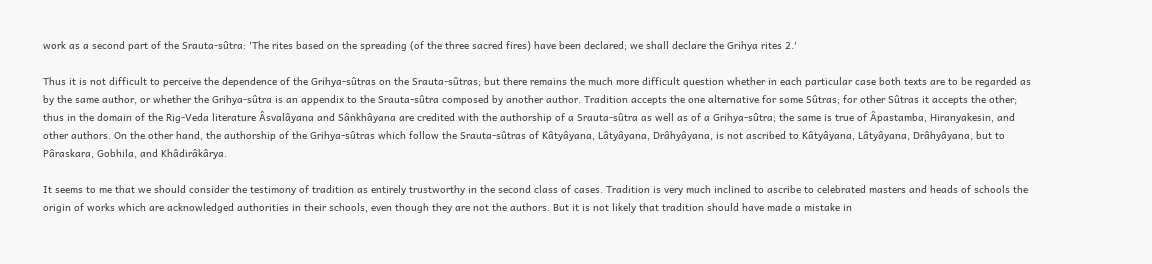work as a second part of the Srauta-sûtra: 'The rites based on the spreading (of the three sacred fires) have been declared; we shall declare the Grihya rites 2.'

Thus it is not difficult to perceive the dependence of the Grihya-sûtras on the Srauta-sûtras; but there remains the much more difficult question whether in each particular case both texts are to be regarded as by the same author, or whether the Grihya-sûtra is an appendix to the Srauta-sûtra composed by another author. Tradition accepts the one alternative for some Sûtras; for other Sûtras it accepts the other; thus in the domain of the Rig-Veda literature Âsvalâyana and Sâṅkhâyana are credited with the authorship of a Srauta-sûtra as well as of a Grihya-sûtra; the same is true of Âpastamba, Hiranyakesin, and other authors. On the other hand, the authorship of the Grihya-sûtras which follow the Srauta-sûtras of Kâtyâyana, Lâtyâyana, Drâhyâyana, is not ascribed to Kâtyâyana, Lâtyâyana, Drâhyâyana, but to Pâraskara, Gobhila, and Khâdirâkârya.

It seems to me that we should consider the testimony of tradition as entirely trustworthy in the second class of cases. Tradition is very much inclined to ascribe to celebrated masters and heads of schools the origin of works which are acknowledged authorities in their schools, even though they are not the authors. But it is not likely that tradition should have made a mistake in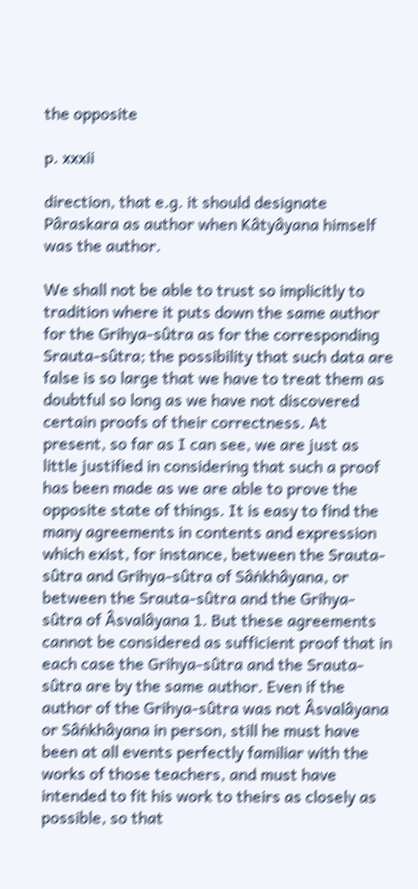the opposite

p. xxxii

direction, that e.g. it should designate Pâraskara as author when Kâtyâyana himself was the author.

We shall not be able to trust so implicitly to tradition where it puts down the same author for the Grihya-sûtra as for the corresponding Srauta-sûtra; the possibility that such data are false is so large that we have to treat them as doubtful so long as we have not discovered certain proofs of their correctness. At present, so far as I can see, we are just as little justified in considering that such a proof has been made as we are able to prove the opposite state of things. It is easy to find the many agreements in contents and expression which exist, for instance, between the Srauta-sûtra and Grihya-sûtra of Sâṅkhâyana, or between the Srauta-sûtra and the Grihya-sûtra of Âsvalâyana 1. But these agreements cannot be considered as sufficient proof that in each case the Grihya-sûtra and the Srauta-sûtra are by the same author. Even if the author of the Grihya-sûtra was not Âsvalâyana or Sâṅkhâyana in person, still he must have been at all events perfectly familiar with the works of those teachers, and must have intended to fit his work to theirs as closely as possible, so that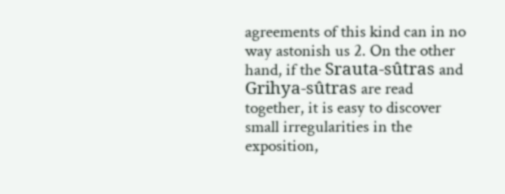agreements of this kind can in no way astonish us 2. On the other hand, if the Srauta-sûtras and Grihya-sûtras are read together, it is easy to discover small irregularities in the exposition,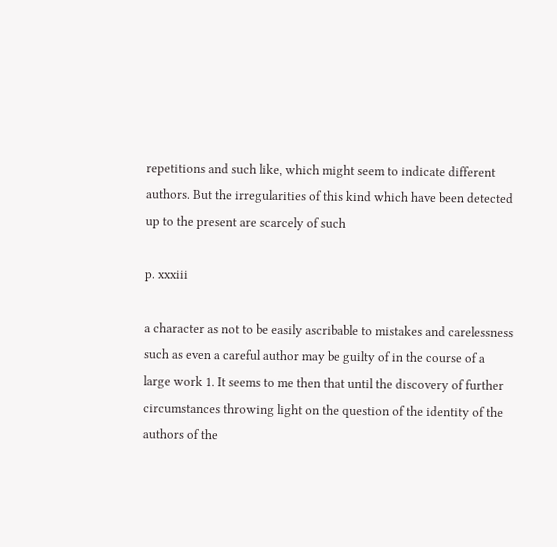repetitions and such like, which might seem to indicate different authors. But the irregularities of this kind which have been detected up to the present are scarcely of such

p. xxxiii

a character as not to be easily ascribable to mistakes and carelessness such as even a careful author may be guilty of in the course of a large work 1. It seems to me then that until the discovery of further circumstances throwing light on the question of the identity of the authors of the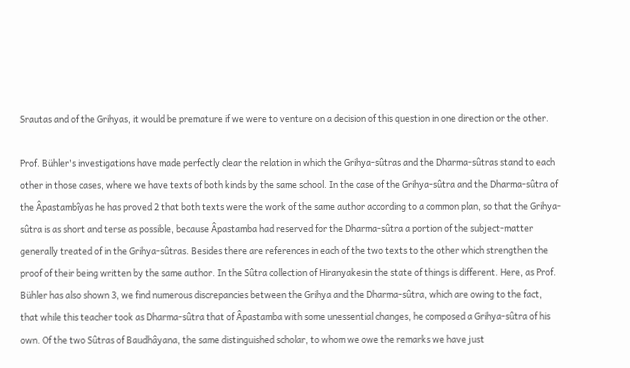Srautas and of the Grihyas, it would be premature if we were to venture on a decision of this question in one direction or the other.

Prof. Bühler's investigations have made perfectly clear the relation in which the Grihya-sûtras and the Dharma-sûtras stand to each other in those cases, where we have texts of both kinds by the same school. In the case of the Grihya-sûtra and the Dharma-sûtra of the Âpastambîyas he has proved 2 that both texts were the work of the same author according to a common plan, so that the Grihya-sûtra is as short and terse as possible, because Âpastamba had reserved for the Dharma-sûtra a portion of the subject-matter generally treated of in the Grihya-sûtras. Besides there are references in each of the two texts to the other which strengthen the proof of their being written by the same author. In the Sûtra collection of Hiranyakesin the state of things is different. Here, as Prof. Bühler has also shown 3, we find numerous discrepancies between the Grihya and the Dharma-sûtra, which are owing to the fact, that while this teacher took as Dharma-sûtra that of Âpastamba with some unessential changes, he composed a Grihya-sûtra of his own. Of the two Sûtras of Baudhâyana, the same distinguished scholar, to whom we owe the remarks we have just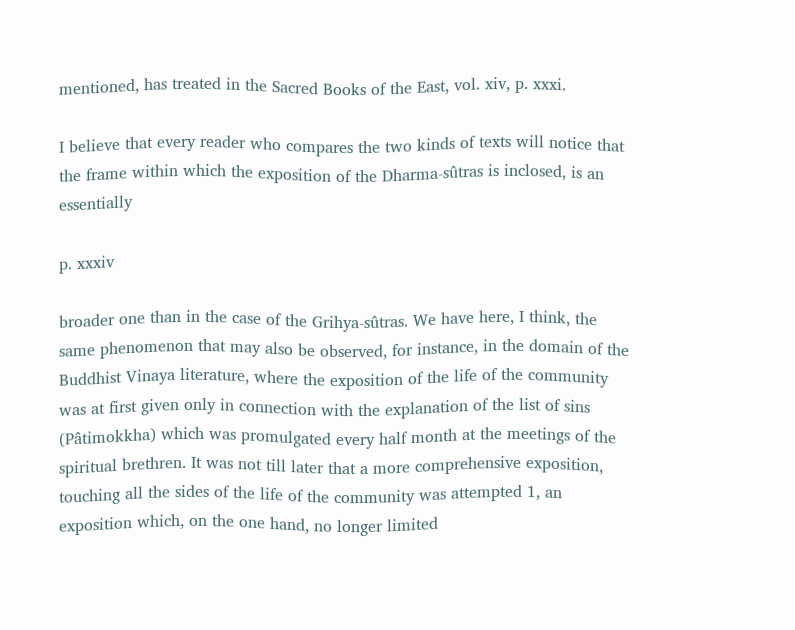mentioned, has treated in the Sacred Books of the East, vol. xiv, p. xxxi.

I believe that every reader who compares the two kinds of texts will notice that the frame within which the exposition of the Dharma-sûtras is inclosed, is an essentially

p. xxxiv

broader one than in the case of the Grihya-sûtras. We have here, I think, the same phenomenon that may also be observed, for instance, in the domain of the Buddhist Vinaya literature, where the exposition of the life of the community was at first given only in connection with the explanation of the list of sins (Pâtimokkha) which was promulgated every half month at the meetings of the spiritual brethren. It was not till later that a more comprehensive exposition, touching all the sides of the life of the community was attempted 1, an exposition which, on the one hand, no longer limited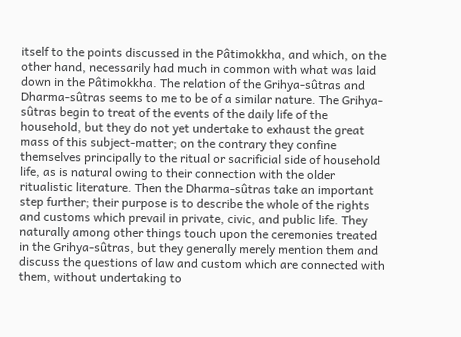itself to the points discussed in the Pâtimokkha, and which, on the other hand, necessarily had much in common with what was laid down in the Pâtimokkha. The relation of the Grihya-sûtras and Dharma-sûtras seems to me to be of a similar nature. The Grihya-sûtras begin to treat of the events of the daily life of the household, but they do not yet undertake to exhaust the great mass of this subject-matter; on the contrary they confine themselves principally to the ritual or sacrificial side of household life, as is natural owing to their connection with the older ritualistic literature. Then the Dharma-sûtras take an important step further; their purpose is to describe the whole of the rights and customs which prevail in private, civic, and public life. They naturally among other things touch upon the ceremonies treated in the Grihya-sûtras, but they generally merely mention them and discuss the questions of law and custom which are connected with them, without undertaking to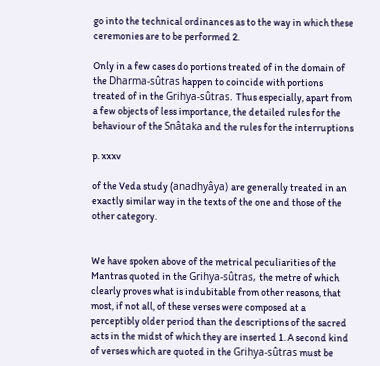go into the technical ordinances as to the way in which these ceremonies are to be performed 2.

Only in a few cases do portions treated of in the domain of the Dharma-sûtras happen to coincide with portions treated of in the Grihya-sûtras. Thus especially, apart from a few objects of less importance, the detailed rules for the behaviour of the Snâtaka and the rules for the interruptions

p. xxxv

of the Veda study (anadhyâya) are generally treated in an exactly similar way in the texts of the one and those of the other category.


We have spoken above of the metrical peculiarities of the Mantras quoted in the Grihya-sûtras, the metre of which clearly proves what is indubitable from other reasons, that most, if not all, of these verses were composed at a perceptibly older period than the descriptions of the sacred acts in the midst of which they are inserted 1. A second kind of verses which are quoted in the Grihya-sûtras must be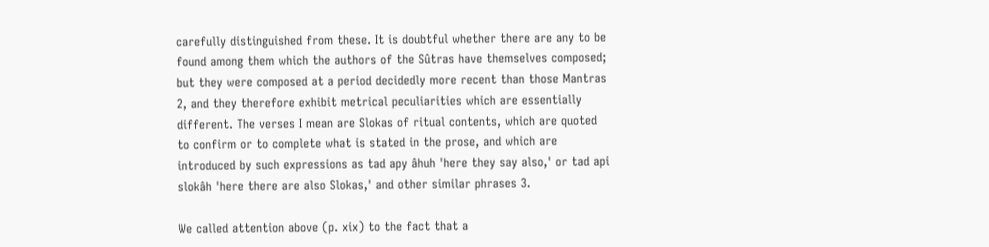carefully distinguished from these. It is doubtful whether there are any to be found among them which the authors of the Sûtras have themselves composed; but they were composed at a period decidedly more recent than those Mantras 2, and they therefore exhibit metrical peculiarities which are essentially different. The verses I mean are Slokas of ritual contents, which are quoted to confirm or to complete what is stated in the prose, and which are introduced by such expressions as tad apy âhuh 'here they say also,' or tad api slokâh 'here there are also Slokas,' and other similar phrases 3.

We called attention above (p. xix) to the fact that a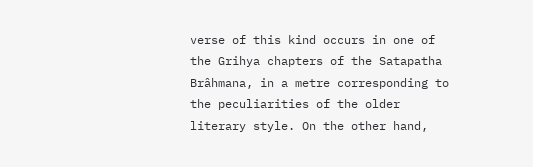verse of this kind occurs in one of the Grihya chapters of the Satapatha Brâhmana, in a metre corresponding to the peculiarities of the older literary style. On the other hand,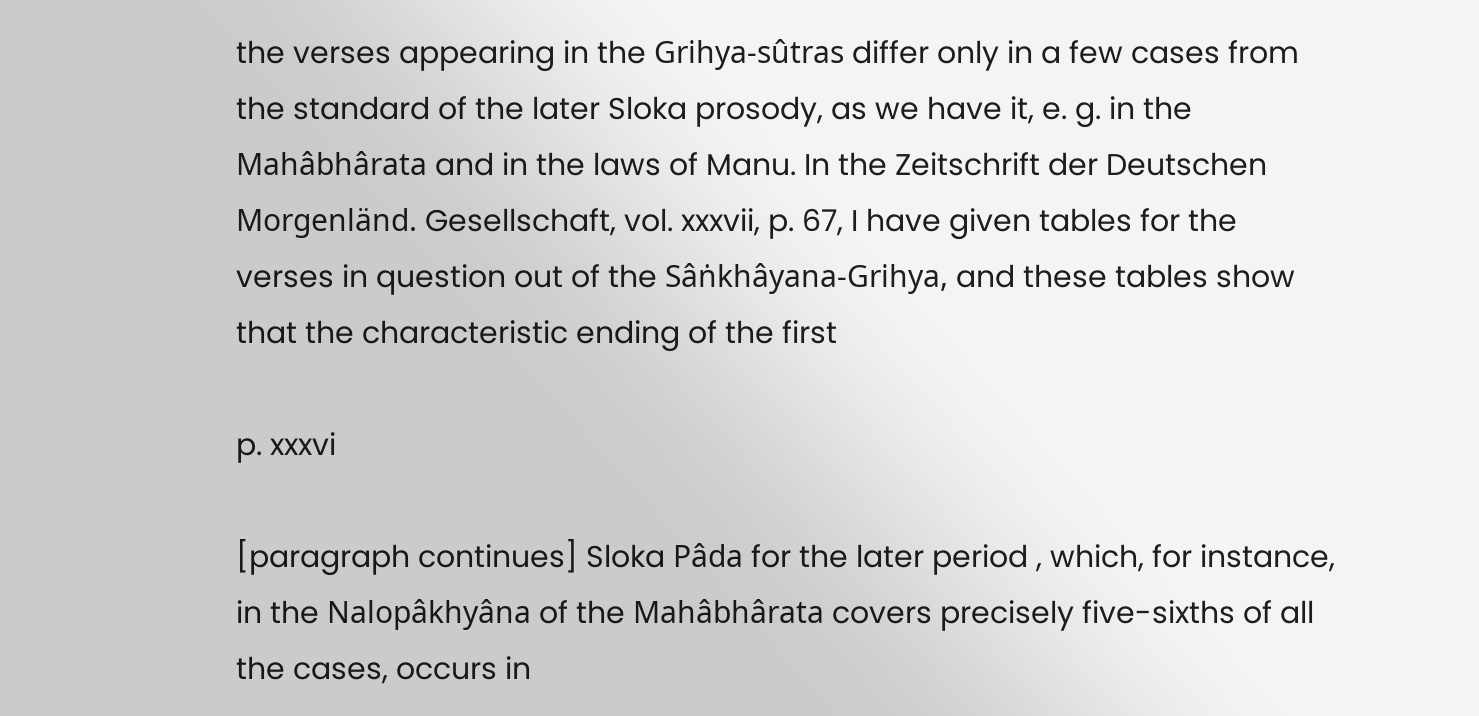the verses appearing in the Grihya-sûtras differ only in a few cases from the standard of the later Sloka prosody, as we have it, e. g. in the Mahâbhârata and in the laws of Manu. In the Zeitschrift der Deutschen Morgenländ. Gesellschaft, vol. xxxvii, p. 67, I have given tables for the verses in question out of the Sâṅkhâyana-Grihya, and these tables show that the characteristic ending of the first

p. xxxvi

[paragraph continues] Sloka Pâda for the later period , which, for instance, in the Nalopâkhyâna of the Mahâbhârata covers precisely five-sixths of all the cases, occurs in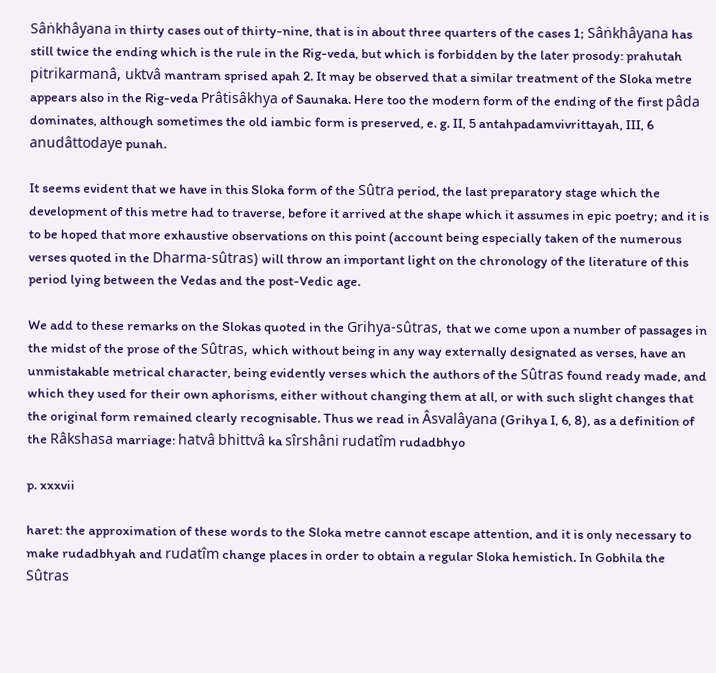Sâṅkhâyana in thirty cases out of thirty-nine, that is in about three quarters of the cases 1; Sâṅkhâyana has still twice the ending which is the rule in the Rig-veda, but which is forbidden by the later prosody: prahutah pitrikarmanâ, uktvâ mantram sprised apah 2. It may be observed that a similar treatment of the Sloka metre appears also in the Rig-veda Prâtisâkhya of Saunaka. Here too the modern form of the ending of the first pâda dominates, although sometimes the old iambic form is preserved, e. g. II, 5 antahpadamvivrittayah, III, 6 anudâttodaye punah.

It seems evident that we have in this Sloka form of the Sûtra period, the last preparatory stage which the development of this metre had to traverse, before it arrived at the shape which it assumes in epic poetry; and it is to be hoped that more exhaustive observations on this point (account being especially taken of the numerous verses quoted in the Dharma-sûtras) will throw an important light on the chronology of the literature of this period lying between the Vedas and the post-Vedic age.

We add to these remarks on the Slokas quoted in the Grihya-sûtras, that we come upon a number of passages in the midst of the prose of the Sûtras, which without being in any way externally designated as verses, have an unmistakable metrical character, being evidently verses which the authors of the Sûtras found ready made, and which they used for their own aphorisms, either without changing them at all, or with such slight changes that the original form remained clearly recognisable. Thus we read in Âsvalâyana (Grihya I, 6, 8), as a definition of the Râkshasa marriage: hatvâ bhittvâ ka sîrshâni rudatîm rudadbhyo

p. xxxvii

haret: the approximation of these words to the Sloka metre cannot escape attention, and it is only necessary to make rudadbhyah and rudatîm change places in order to obtain a regular Sloka hemistich. In Gobhila the Sûtras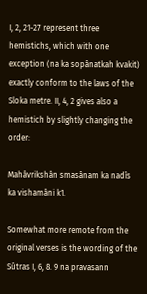I, 2, 21-27 represent three hemistichs, which with one exception (na ka sopânatkah kvakit) exactly conform to the laws of the Sloka metre. II, 4, 2 gives also a hemistich by slightly changing the order:

Mahâvrikshân smasânam ka nadîs ka vishamâni k1.

Somewhat more remote from the original verses is the wording of the Sûtras I, 6, 8. 9 na pravasann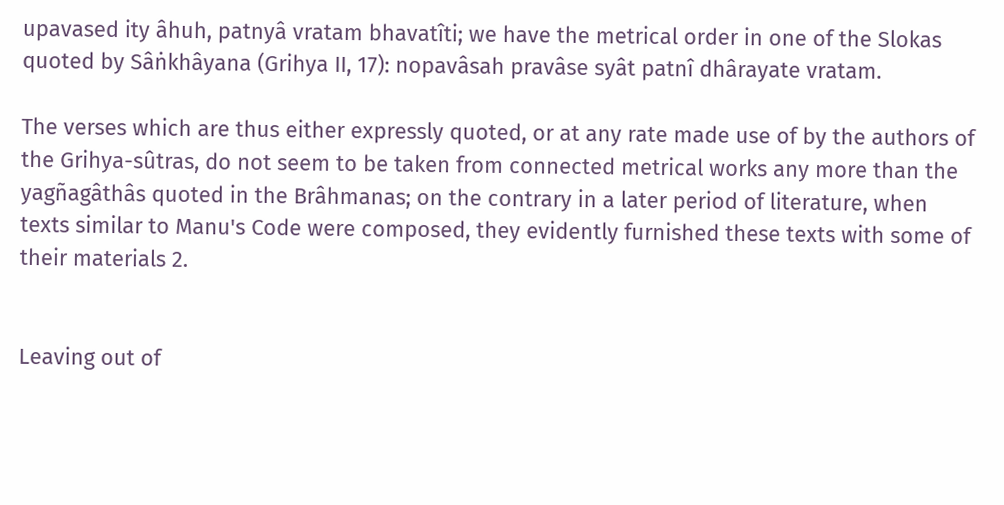upavased ity âhuh, patnyâ vratam bhavatîti; we have the metrical order in one of the Slokas quoted by Sâṅkhâyana (Grihya II, 17): nopavâsah pravâse syât patnî dhârayate vratam.

The verses which are thus either expressly quoted, or at any rate made use of by the authors of the Grihya-sûtras, do not seem to be taken from connected metrical works any more than the yagñagâthâs quoted in the Brâhmanas; on the contrary in a later period of literature, when texts similar to Manu's Code were composed, they evidently furnished these texts with some of their materials 2.


Leaving out of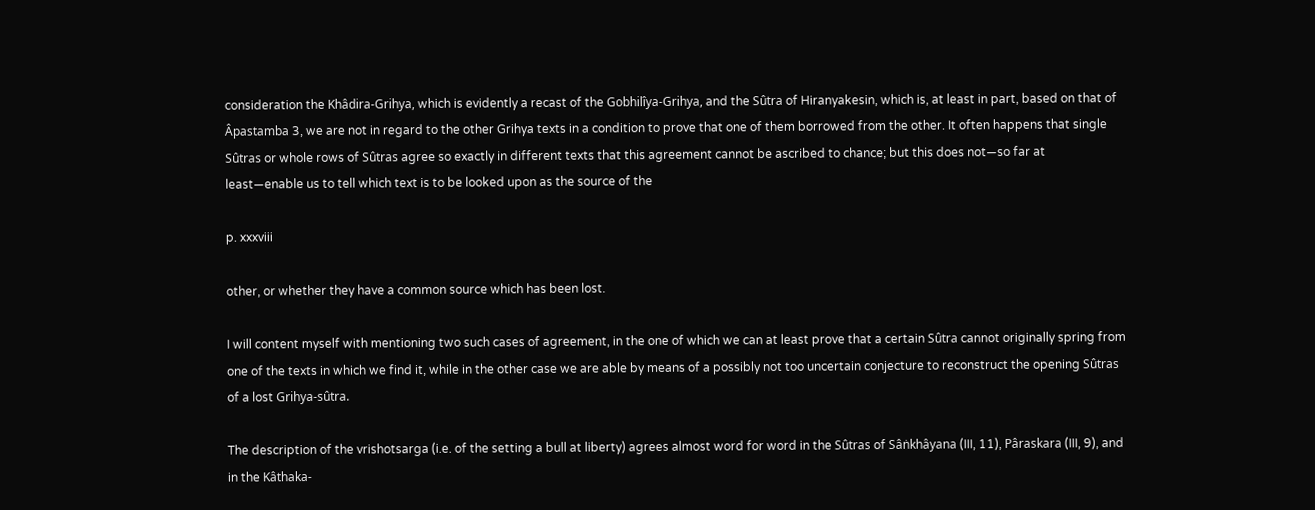consideration the Khâdira-Grihya, which is evidently a recast of the Gobhilîya-Grihya, and the Sûtra of Hiranyakesin, which is, at least in part, based on that of Âpastamba 3, we are not in regard to the other Grihya texts in a condition to prove that one of them borrowed from the other. It often happens that single Sûtras or whole rows of Sûtras agree so exactly in different texts that this agreement cannot be ascribed to chance; but this does not—so far at least—enable us to tell which text is to be looked upon as the source of the

p. xxxviii

other, or whether they have a common source which has been lost.

I will content myself with mentioning two such cases of agreement, in the one of which we can at least prove that a certain Sûtra cannot originally spring from one of the texts in which we find it, while in the other case we are able by means of a possibly not too uncertain conjecture to reconstruct the opening Sûtras of a lost Grihya-sûtra.

The description of the vrishotsarga (i.e. of the setting a bull at liberty) agrees almost word for word in the Sûtras of Sâṅkhâyana (III, 11), Pâraskara (III, 9), and in the Kâthaka-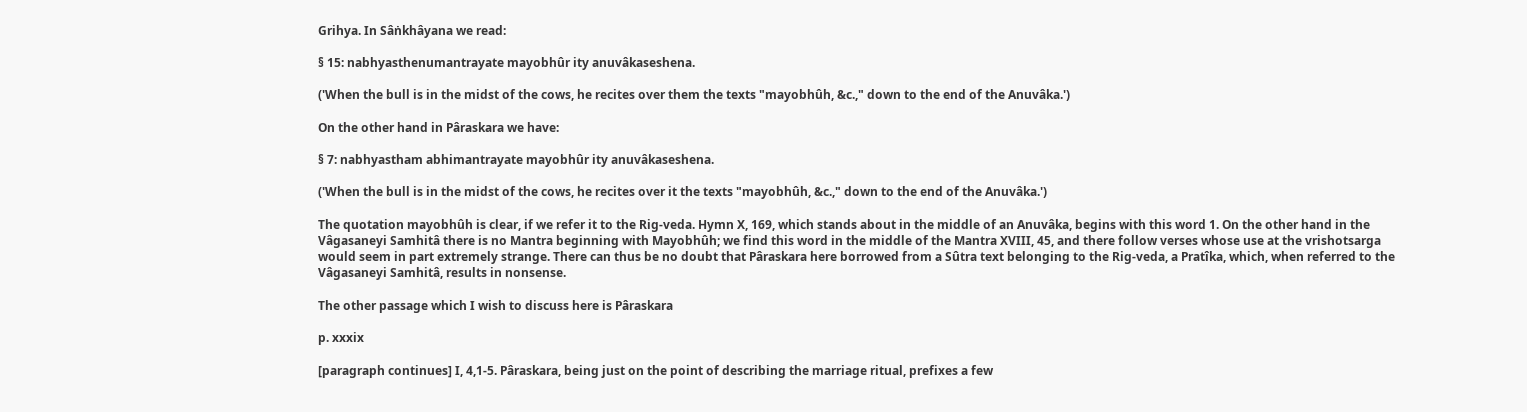Grihya. In Sâṅkhâyana we read:

§ 15: nabhyasthenumantrayate mayobhûr ity anuvâkaseshena.

('When the bull is in the midst of the cows, he recites over them the texts "mayobhûh, &c.," down to the end of the Anuvâka.')

On the other hand in Pâraskara we have:

§ 7: nabhyastham abhimantrayate mayobhûr ity anuvâkaseshena.

('When the bull is in the midst of the cows, he recites over it the texts "mayobhûh, &c.," down to the end of the Anuvâka.')

The quotation mayobhûh is clear, if we refer it to the Rig-veda. Hymn X, 169, which stands about in the middle of an Anuvâka, begins with this word 1. On the other hand in the Vâgasaneyi Samhitâ there is no Mantra beginning with Mayobhûh; we find this word in the middle of the Mantra XVIII, 45, and there follow verses whose use at the vrishotsarga would seem in part extremely strange. There can thus be no doubt that Pâraskara here borrowed from a Sûtra text belonging to the Rig-veda, a Pratîka, which, when referred to the Vâgasaneyi Samhitâ, results in nonsense.

The other passage which I wish to discuss here is Pâraskara

p. xxxix

[paragraph continues] I, 4,1-5. Pâraskara, being just on the point of describing the marriage ritual, prefixes a few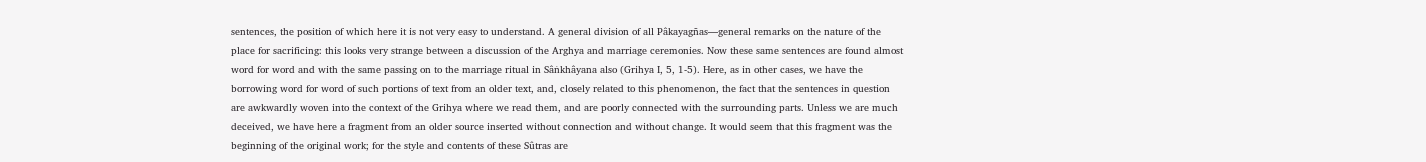sentences, the position of which here it is not very easy to understand. A general division of all Pâkayagñas—general remarks on the nature of the place for sacrificing: this looks very strange between a discussion of the Arghya and marriage ceremonies. Now these same sentences are found almost word for word and with the same passing on to the marriage ritual in Sâṅkhâyana also (Grihya I, 5, 1-5). Here, as in other cases, we have the borrowing word for word of such portions of text from an older text, and, closely related to this phenomenon, the fact that the sentences in question are awkwardly woven into the context of the Grihya where we read them, and are poorly connected with the surrounding parts. Unless we are much deceived, we have here a fragment from an older source inserted without connection and without change. It would seem that this fragment was the beginning of the original work; for the style and contents of these Sûtras are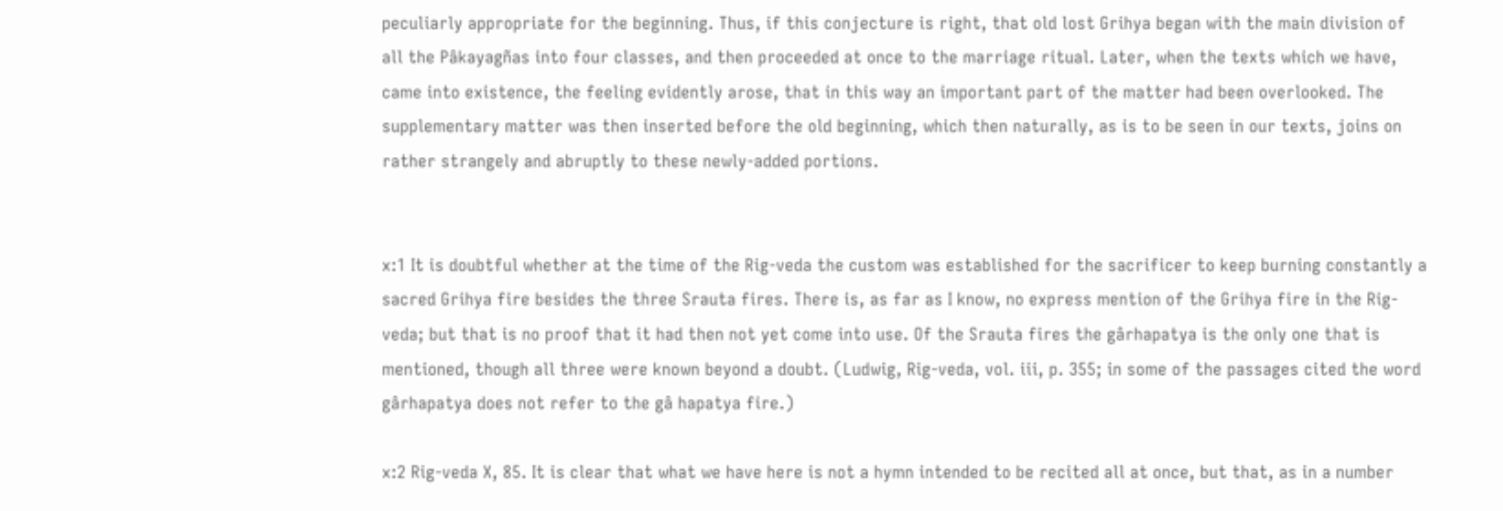peculiarly appropriate for the beginning. Thus, if this conjecture is right, that old lost Grihya began with the main division of all the Pâkayagñas into four classes, and then proceeded at once to the marriage ritual. Later, when the texts which we have, came into existence, the feeling evidently arose, that in this way an important part of the matter had been overlooked. The supplementary matter was then inserted before the old beginning, which then naturally, as is to be seen in our texts, joins on rather strangely and abruptly to these newly-added portions.


x:1 It is doubtful whether at the time of the Rig-veda the custom was established for the sacrificer to keep burning constantly a sacred Grihya fire besides the three Srauta fires. There is, as far as I know, no express mention of the Grihya fire in the Rig-veda; but that is no proof that it had then not yet come into use. Of the Srauta fires the gârhapatya is the only one that is mentioned, though all three were known beyond a doubt. (Ludwig, Rig-veda, vol. iii, p. 355; in some of the passages cited the word gârhapatya does not refer to the gâ hapatya fire.)

x:2 Rig-veda X, 85. It is clear that what we have here is not a hymn intended to be recited all at once, but that, as in a number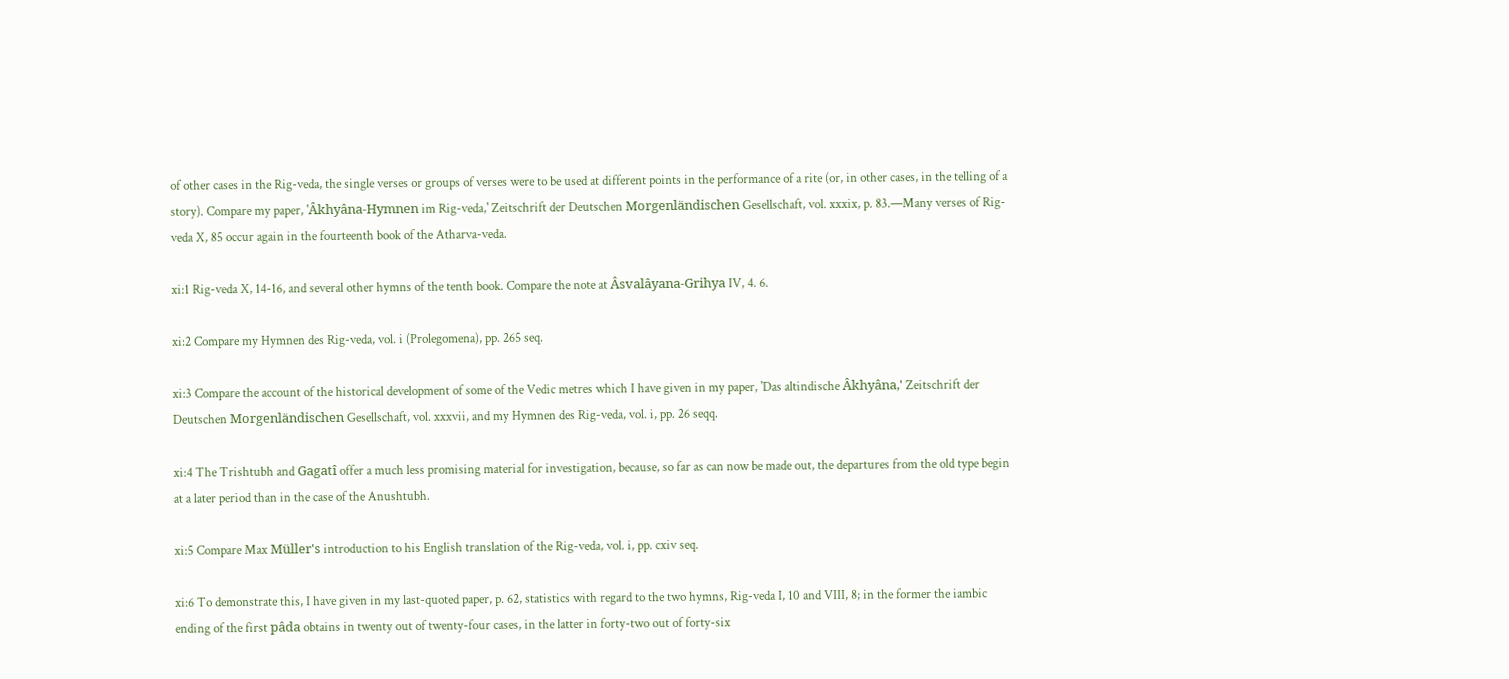of other cases in the Rig-veda, the single verses or groups of verses were to be used at different points in the performance of a rite (or, in other cases, in the telling of a story). Compare my paper, 'Âkhyâna-Hymnen im Rig-veda,' Zeitschrift der Deutschen Morgenländischen Gesellschaft, vol. xxxix, p. 83.—Many verses of Rig-veda X, 85 occur again in the fourteenth book of the Atharva-veda.

xi:1 Rig-veda X, 14-16, and several other hymns of the tenth book. Compare the note at Âsvalâyana-Grihya IV, 4. 6.

xi:2 Compare my Hymnen des Rig-veda, vol. i (Prolegomena), pp. 265 seq.

xi:3 Compare the account of the historical development of some of the Vedic metres which I have given in my paper, 'Das altindische Âkhyâna,' Zeitschrift der Deutschen Morgenländischen Gesellschaft, vol. xxxvii, and my Hymnen des Rig-veda, vol. i, pp. 26 seqq.

xi:4 The Trishtubh and Gagatî offer a much less promising material for investigation, because, so far as can now be made out, the departures from the old type begin at a later period than in the case of the Anushtubh.

xi:5 Compare Max Müller's introduction to his English translation of the Rig-veda, vol. i, pp. cxiv seq.

xi:6 To demonstrate this, I have given in my last-quoted paper, p. 62, statistics with regard to the two hymns, Rig-veda I, 10 and VIII, 8; in the former the iambic ending of the first pâda obtains in twenty out of twenty-four cases, in the latter in forty-two out of forty-six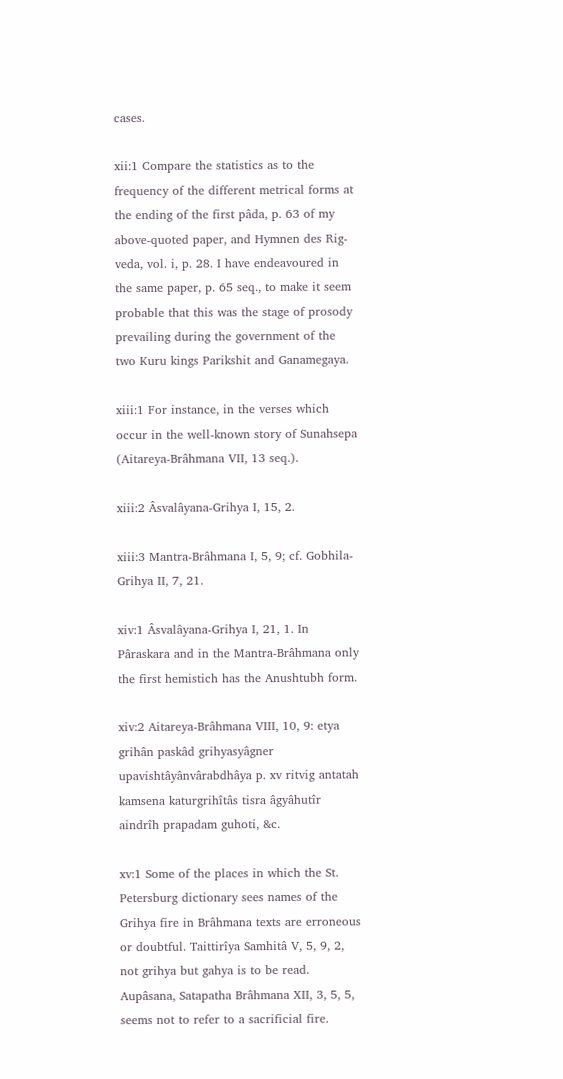cases.

xii:1 Compare the statistics as to the frequency of the different metrical forms at the ending of the first pâda, p. 63 of my above-quoted paper, and Hymnen des Rig-veda, vol. i, p. 28. I have endeavoured in the same paper, p. 65 seq., to make it seem probable that this was the stage of prosody prevailing during the government of the two Kuru kings Parikshit and Ganamegaya.

xiii:1 For instance, in the verses which occur in the well-known story of Sunahsepa (Aitareya-Brâhmana VII, 13 seq.).

xiii:2 Âsvalâyana-Grihya I, 15, 2.

xiii:3 Mantra-Brâhmana I, 5, 9; cf. Gobhila-Grihya II, 7, 21.

xiv:1 Âsvalâyana-Grihya I, 21, 1. In Pâraskara and in the Mantra-Brâhmana only the first hemistich has the Anushtubh form.

xiv:2 Aitareya-Brâhmana VIII, 10, 9: etya grihân paskâd grihyasyâgner upavishtâyânvârabdhâya p. xv ritvig antatah kamsena katurgrihîtâs tisra âgyâhutîr aindrîh prapadam guhoti, &c.

xv:1 Some of the places in which the St. Petersburg dictionary sees names of the Grihya fire in Brâhmana texts are erroneous or doubtful. Taittirîya Samhitâ V, 5, 9, 2, not grihya but gahya is to be read. Aupâsana, Satapatha Brâhmana XII, 3, 5, 5, seems not to refer to a sacrificial fire.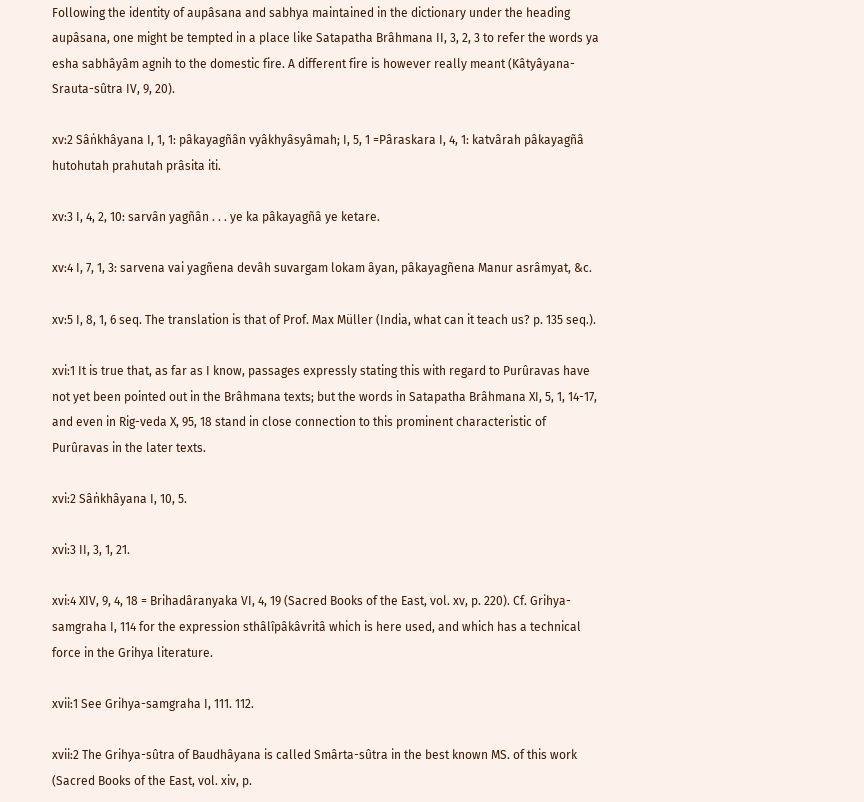Following the identity of aupâsana and sabhya maintained in the dictionary under the heading aupâsana, one might be tempted in a place like Satapatha Brâhmana II, 3, 2, 3 to refer the words ya esha sabhâyâm agnih to the domestic fire. A different fire is however really meant (Kâtyâyana-Srauta-sûtra IV, 9, 20).

xv:2 Sâṅkhâyana I, 1, 1: pâkayagñân vyâkhyâsyâmah; I, 5, 1 =Pâraskara I, 4, 1: katvârah pâkayagñâ hutohutah prahutah prâsita iti.

xv:3 I, 4, 2, 10: sarvân yagñân . . . ye ka pâkayagñâ ye ketare.

xv:4 I, 7, 1, 3: sarvena vai yagñena devâh suvargam lokam âyan, pâkayagñena Manur asrâmyat, &c.

xv:5 I, 8, 1, 6 seq. The translation is that of Prof. Max Müller (India, what can it teach us? p. 135 seq.).

xvi:1 It is true that, as far as I know, passages expressly stating this with regard to Purûravas have not yet been pointed out in the Brâhmana texts; but the words in Satapatha Brâhmana XI, 5, 1, 14-17, and even in Rig-veda X, 95, 18 stand in close connection to this prominent characteristic of Purûravas in the later texts.

xvi:2 Sâṅkhâyana I, 10, 5.

xvi:3 II, 3, 1, 21.

xvi:4 XIV, 9, 4, 18 = Brihadâranyaka VI, 4, 19 (Sacred Books of the East, vol. xv, p. 220). Cf. Grihya-samgraha I, 114 for the expression sthâlîpâkâvritâ which is here used, and which has a technical force in the Grihya literature.

xvii:1 See Grihya-samgraha I, 111. 112.

xvii:2 The Grihya-sûtra of Baudhâyana is called Smârta-sûtra in the best known MS. of this work (Sacred Books of the East, vol. xiv, p.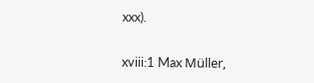xxx).

xviii:1 Max Müller,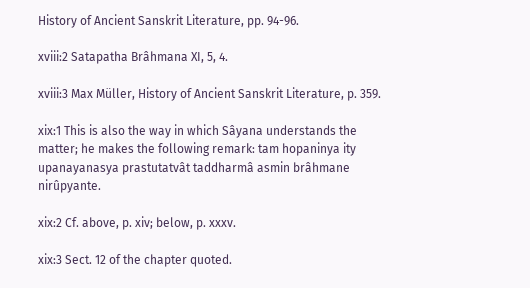History of Ancient Sanskrit Literature, pp. 94-96.

xviii:2 Satapatha Brâhmana XI, 5, 4.

xviii:3 Max Müller, History of Ancient Sanskrit Literature, p. 359.

xix:1 This is also the way in which Sâyana understands the matter; he makes the following remark: tam hopaninya ity upanayanasya prastutatvât taddharmâ asmin brâhmane nirûpyante.

xix:2 Cf. above, p. xiv; below, p. xxxv.

xix:3 Sect. 12 of the chapter quoted.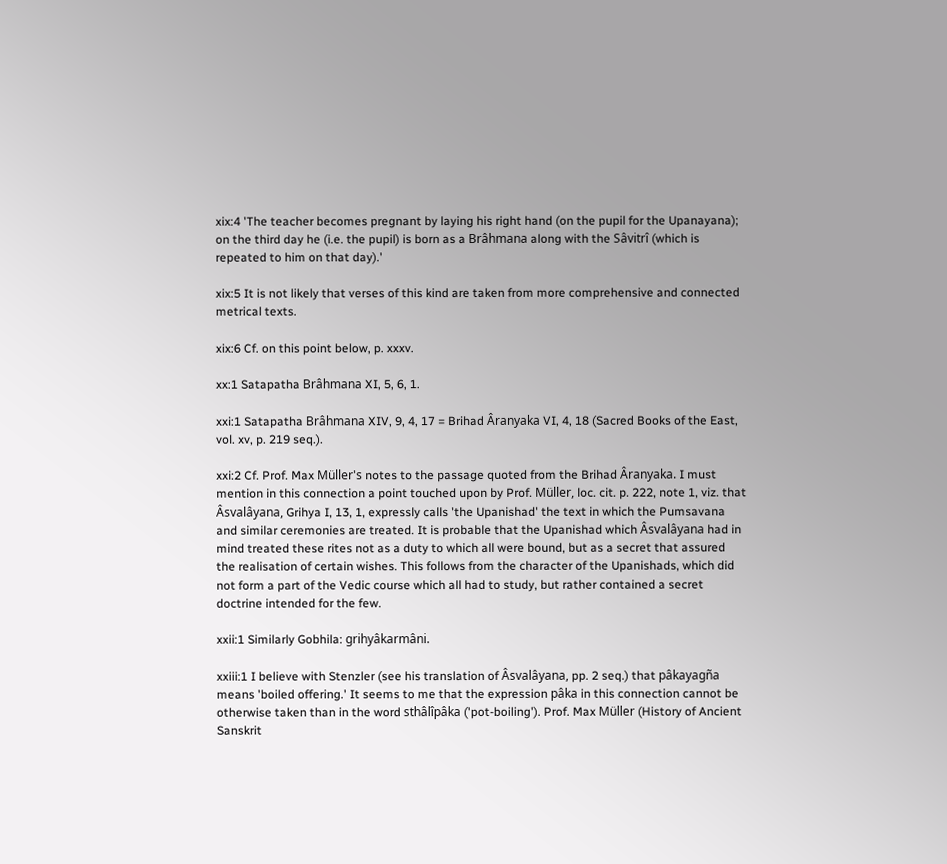xix:4 'The teacher becomes pregnant by laying his right hand (on the pupil for the Upanayana); on the third day he (i.e. the pupil) is born as a Brâhmana along with the Sâvitrî (which is repeated to him on that day).'

xix:5 It is not likely that verses of this kind are taken from more comprehensive and connected metrical texts.

xix:6 Cf. on this point below, p. xxxv.

xx:1 Satapatha Brâhmana XI, 5, 6, 1.

xxi:1 Satapatha Brâhmana XIV, 9, 4, 17 = Brihad Âranyaka VI, 4, 18 (Sacred Books of the East, vol. xv, p. 219 seq.).

xxi:2 Cf. Prof. Max Müller's notes to the passage quoted from the Brihad Âranyaka. I must mention in this connection a point touched upon by Prof. Müller, loc. cit. p. 222, note 1, viz. that Âsvalâyana, Grihya I, 13, 1, expressly calls 'the Upanishad' the text in which the Pumsavana and similar ceremonies are treated. It is probable that the Upanishad which Âsvalâyana had in mind treated these rites not as a duty to which all were bound, but as a secret that assured the realisation of certain wishes. This follows from the character of the Upanishads, which did not form a part of the Vedic course which all had to study, but rather contained a secret doctrine intended for the few.

xxii:1 Similarly Gobhila: grihyâkarmâni.

xxiii:1 I believe with Stenzler (see his translation of Âsvalâyana, pp. 2 seq.) that pâkayagña means 'boiled offering.' It seems to me that the expression pâka in this connection cannot be otherwise taken than in the word sthâlîpâka ('pot-boiling'). Prof. Max Müller (History of Ancient Sanskrit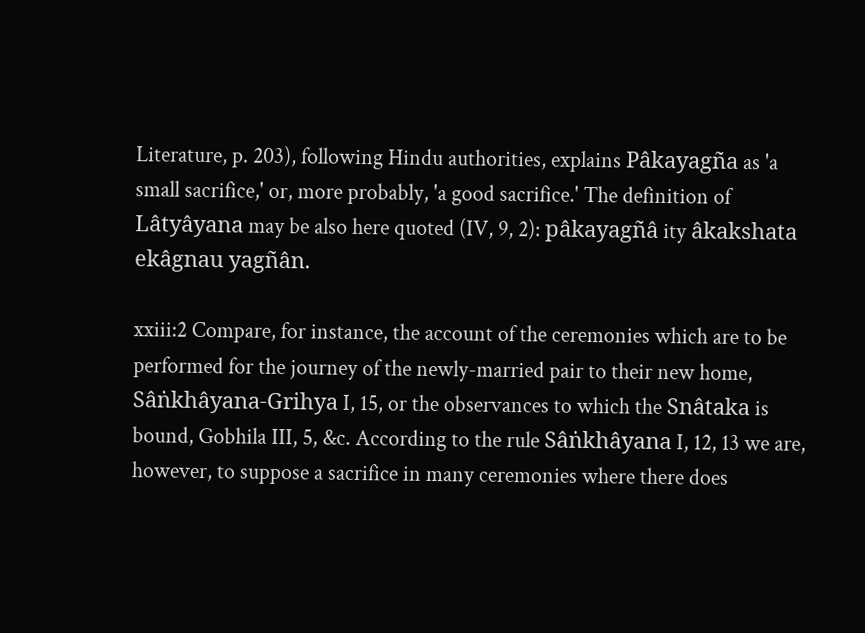Literature, p. 203), following Hindu authorities, explains Pâkayagña as 'a small sacrifice,' or, more probably, 'a good sacrifice.' The definition of Lâtyâyana may be also here quoted (IV, 9, 2): pâkayagñâ ity âkakshata ekâgnau yagñân.

xxiii:2 Compare, for instance, the account of the ceremonies which are to be performed for the journey of the newly-married pair to their new home, Sâṅkhâyana-Grihya I, 15, or the observances to which the Snâtaka is bound, Gobhila III, 5, &c. According to the rule Sâṅkhâyana I, 12, 13 we are, however, to suppose a sacrifice in many ceremonies where there does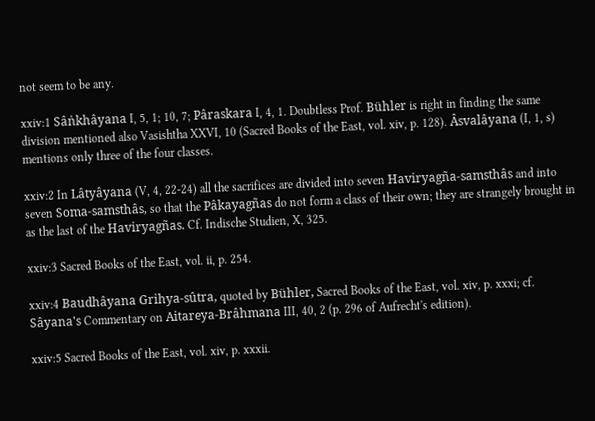not seem to be any.

xxiv:1 Sâṅkhâyana I, 5, 1; 10, 7; Pâraskara I, 4, 1. Doubtless Prof. Bühler is right in finding the same division mentioned also Vasishtha XXVI, 10 (Sacred Books of the East, vol. xiv, p. 128). Âsvalâyana (I, 1, s) mentions only three of the four classes.

xxiv:2 In Lâtyâyana (V, 4, 22-24) all the sacrifices are divided into seven Haviryagña-samsthâs and into seven Soma-samsthâs, so that the Pâkayagñas do not form a class of their own; they are strangely brought in as the last of the Haviryagñas. Cf. Indische Studien, X, 325.

xxiv:3 Sacred Books of the East, vol. ii, p. 254.

xxiv:4 Baudhâyana Grihya-sûtra, quoted by Bühler, Sacred Books of the East, vol. xiv, p. xxxi; cf. Sâyana's Commentary on Aitareya-Brâhmana III, 40, 2 (p. 296 of Aufrecht's edition).

xxiv:5 Sacred Books of the East, vol. xiv, p. xxxii.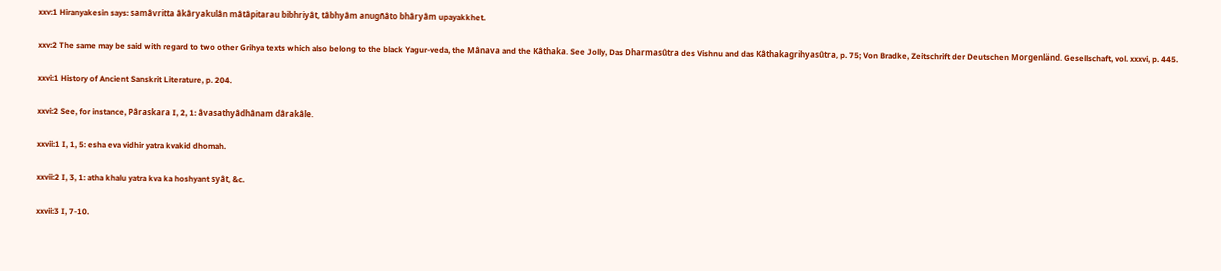xxv:1 Hiranyakesin says: samâvritta âkâryakulân mâtâpitarau bibhriyât, tâbhyâm anugñâto bhâryâm upayakkhet.

xxv:2 The same may be said with regard to two other Grihya texts which also belong to the black Yagur-veda, the Mânava and the Kâthaka. See Jolly, Das Dharmasûtra des Vishnu and das Kâthakagrihyasûtra, p. 75; Von Bradke, Zeitschrift der Deutschen Morgenländ. Gesellschaft, vol. xxxvi, p. 445.

xxvi:1 History of Ancient Sanskrit Literature, p. 204.

xxvi:2 See, for instance, Pâraskara I, 2, 1: âvasathyâdhânam dârakâle.

xxvii:1 I, 1, 5: esha eva vidhir yatra kvakid dhomah.

xxvii:2 I, 3, 1: atha khalu yatra kva ka hoshyant syât, &c.

xxvii:3 I, 7-10.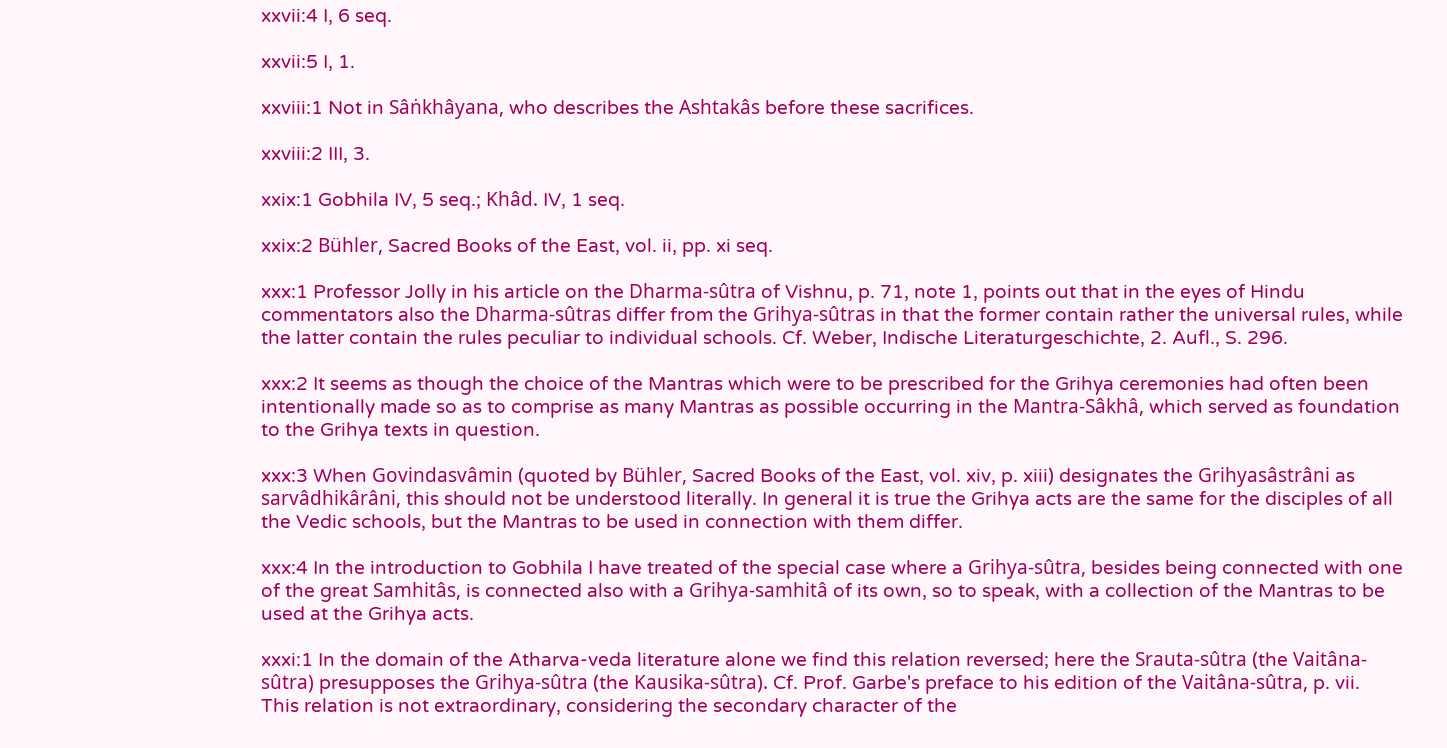xxvii:4 I, 6 seq.

xxvii:5 I, 1.

xxviii:1 Not in Sâṅkhâyana, who describes the Ashtakâs before these sacrifices.

xxviii:2 III, 3.

xxix:1 Gobhila IV, 5 seq.; Khâd. IV, 1 seq.

xxix:2 Bühler, Sacred Books of the East, vol. ii, pp. xi seq.

xxx:1 Professor Jolly in his article on the Dharma-sûtra of Vishnu, p. 71, note 1, points out that in the eyes of Hindu commentators also the Dharma-sûtras differ from the Grihya-sûtras in that the former contain rather the universal rules, while the latter contain the rules peculiar to individual schools. Cf. Weber, Indische Literaturgeschichte, 2. Aufl., S. 296.

xxx:2 It seems as though the choice of the Mantras which were to be prescribed for the Grihya ceremonies had often been intentionally made so as to comprise as many Mantras as possible occurring in the Mantra-Sâkhâ, which served as foundation to the Grihya texts in question.

xxx:3 When Govindasvâmin (quoted by Bühler, Sacred Books of the East, vol. xiv, p. xiii) designates the Grihyasâstrâni as sarvâdhikârâni, this should not be understood literally. In general it is true the Grihya acts are the same for the disciples of all the Vedic schools, but the Mantras to be used in connection with them differ.

xxx:4 In the introduction to Gobhila I have treated of the special case where a Grihya-sûtra, besides being connected with one of the great Samhitâs, is connected also with a Grihya-samhitâ of its own, so to speak, with a collection of the Mantras to be used at the Grihya acts.

xxxi:1 In the domain of the Atharva-veda literature alone we find this relation reversed; here the Srauta-sûtra (the Vaitâna-sûtra) presupposes the Grihya-sûtra (the Kausika-sûtra). Cf. Prof. Garbe's preface to his edition of the Vaitâna-sûtra, p. vii. This relation is not extraordinary, considering the secondary character of the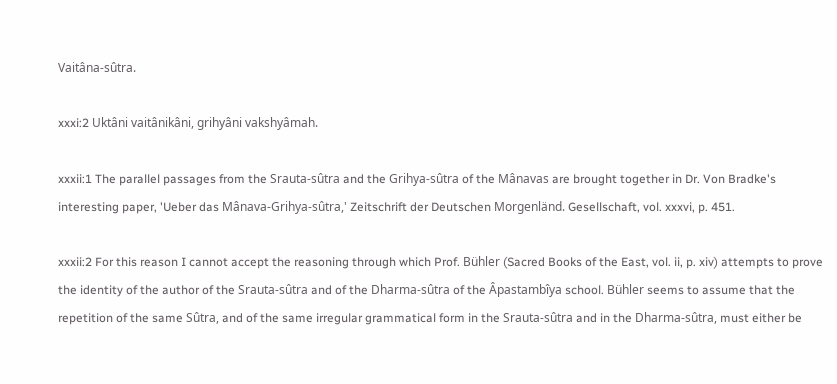Vaitâna-sûtra.

xxxi:2 Uktâni vaitânikâni, grihyâni vakshyâmah.

xxxii:1 The parallel passages from the Srauta-sûtra and the Grihya-sûtra of the Mânavas are brought together in Dr. Von Bradke's interesting paper, 'Ueber das Mânava-Grihya-sûtra,' Zeitschrift der Deutschen Morgenländ. Gesellschaft, vol. xxxvi, p. 451.

xxxii:2 For this reason I cannot accept the reasoning through which Prof. Bühler (Sacred Books of the East, vol. ii, p. xiv) attempts to prove the identity of the author of the Srauta-sûtra and of the Dharma-sûtra of the Âpastambîya school. Bühler seems to assume that the repetition of the same Sûtra, and of the same irregular grammatical form in the Srauta-sûtra and in the Dharma-sûtra, must either be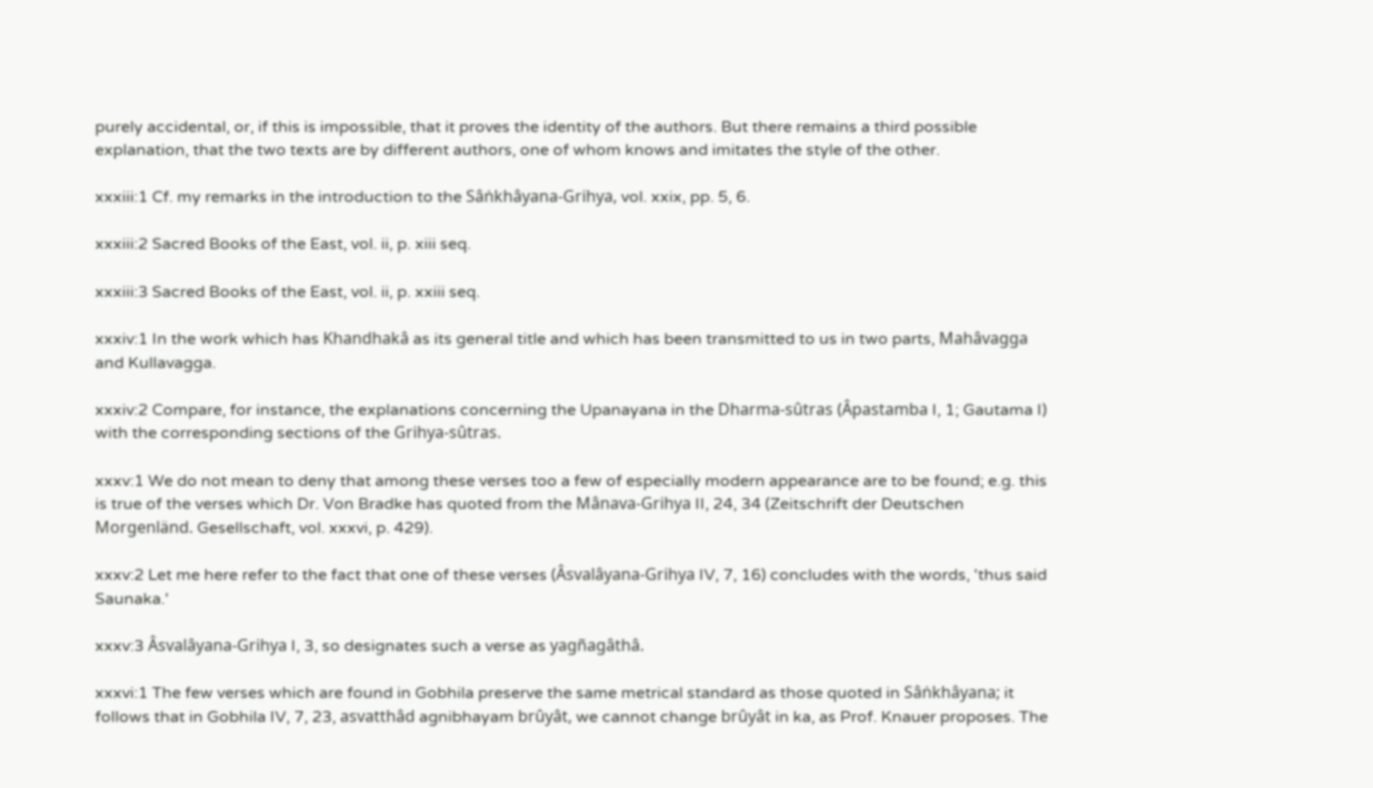purely accidental, or, if this is impossible, that it proves the identity of the authors. But there remains a third possible explanation, that the two texts are by different authors, one of whom knows and imitates the style of the other.

xxxiii:1 Cf. my remarks in the introduction to the Sâṅkhâyana-Grihya, vol. xxix, pp. 5, 6.

xxxiii:2 Sacred Books of the East, vol. ii, p. xiii seq.

xxxiii:3 Sacred Books of the East, vol. ii, p. xxiii seq.

xxxiv:1 In the work which has Khandhakâ as its general title and which has been transmitted to us in two parts, Mahâvagga and Kullavagga.

xxxiv:2 Compare, for instance, the explanations concerning the Upanayana in the Dharma-sûtras (Âpastamba I, 1; Gautama I) with the corresponding sections of the Grihya-sûtras.

xxxv:1 We do not mean to deny that among these verses too a few of especially modern appearance are to be found; e.g. this is true of the verses which Dr. Von Bradke has quoted from the Mânava-Grihya II, 24, 34 (Zeitschrift der Deutschen Morgenländ. Gesellschaft, vol. xxxvi, p. 429).

xxxv:2 Let me here refer to the fact that one of these verses (Âsvalâyana-Grihya IV, 7, 16) concludes with the words, 'thus said Saunaka.'

xxxv:3 Âsvalâyana-Grihya I, 3, so designates such a verse as yagñagâthâ.

xxxvi:1 The few verses which are found in Gobhila preserve the same metrical standard as those quoted in Sâṅkhâyana; it follows that in Gobhila IV, 7, 23, asvatthâd agnibhayam brûyât, we cannot change brûyât in ka, as Prof. Knauer proposes. The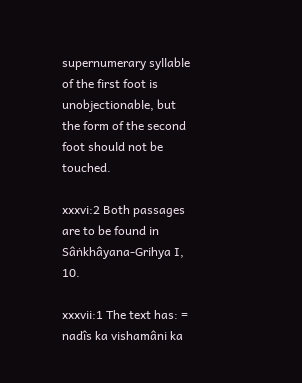supernumerary syllable of the first foot is unobjectionable, but the form of the second foot should not be touched.

xxxvi:2 Both passages are to be found in Sâṅkhâyana-Grihya I, 10.

xxxvii:1 The text has: = nadîs ka vishamâni ka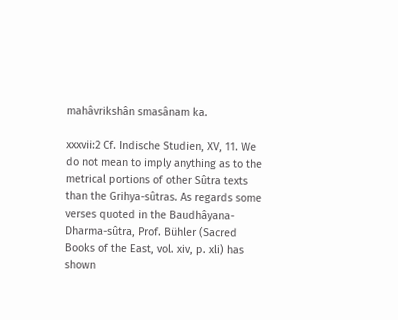mahâvrikshân smasânam ka.

xxxvii:2 Cf. Indische Studien, XV, 11. We do not mean to imply anything as to the metrical portions of other Sûtra texts than the Grihya-sûtras. As regards some verses quoted in the Baudhâyana-Dharma-sûtra, Prof. Bühler (Sacred Books of the East, vol. xiv, p. xli) has shown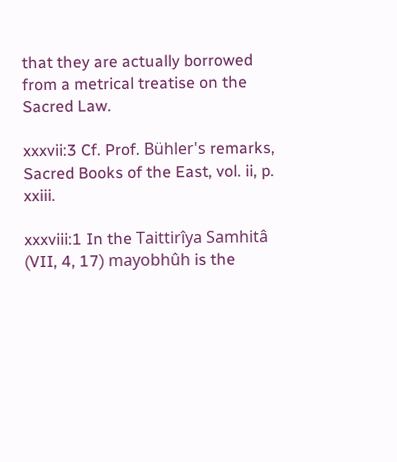that they are actually borrowed from a metrical treatise on the Sacred Law.

xxxvii:3 Cf. Prof. Bühler's remarks, Sacred Books of the East, vol. ii, p. xxiii.

xxxviii:1 In the Taittirîya Samhitâ (VII, 4, 17) mayobhûh is the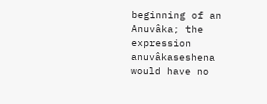beginning of an Anuvâka; the expression anuvâkaseshena would have no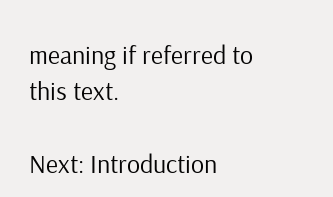meaning if referred to this text.

Next: Introduction